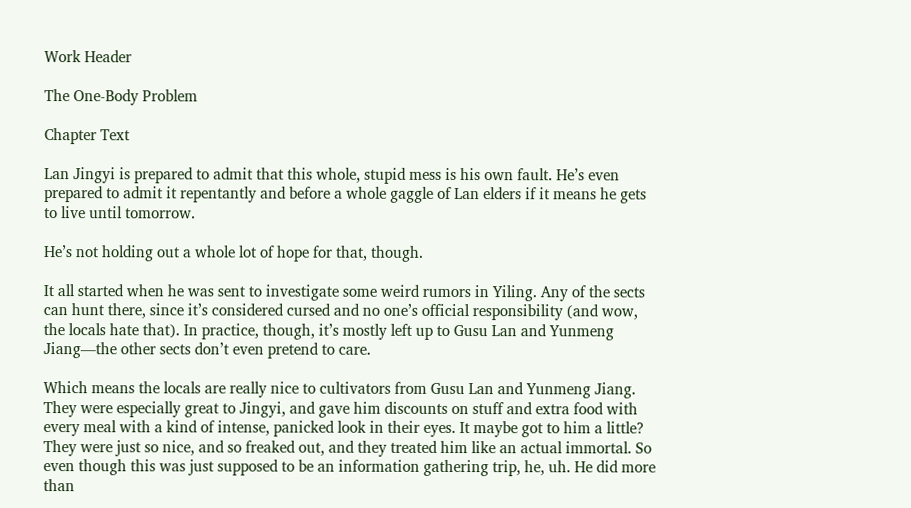Work Header

The One-Body Problem

Chapter Text

Lan Jingyi is prepared to admit that this whole, stupid mess is his own fault. He’s even prepared to admit it repentantly and before a whole gaggle of Lan elders if it means he gets to live until tomorrow.

He’s not holding out a whole lot of hope for that, though.

It all started when he was sent to investigate some weird rumors in Yiling. Any of the sects can hunt there, since it’s considered cursed and no one’s official responsibility (and wow, the locals hate that). In practice, though, it’s mostly left up to Gusu Lan and Yunmeng Jiang—the other sects don’t even pretend to care.

Which means the locals are really nice to cultivators from Gusu Lan and Yunmeng Jiang. They were especially great to Jingyi, and gave him discounts on stuff and extra food with every meal with a kind of intense, panicked look in their eyes. It maybe got to him a little? They were just so nice, and so freaked out, and they treated him like an actual immortal. So even though this was just supposed to be an information gathering trip, he, uh. He did more than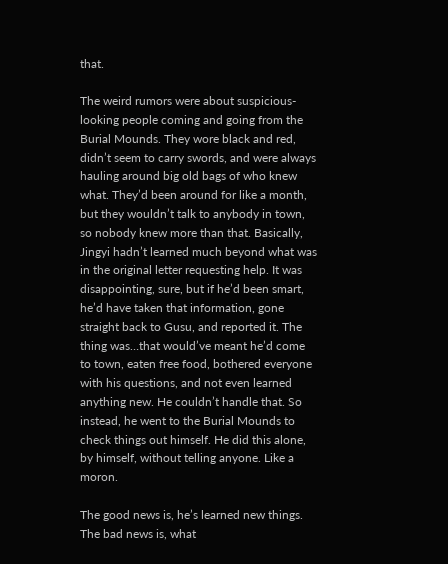that.

The weird rumors were about suspicious-looking people coming and going from the Burial Mounds. They wore black and red, didn’t seem to carry swords, and were always hauling around big old bags of who knew what. They’d been around for like a month, but they wouldn’t talk to anybody in town, so nobody knew more than that. Basically, Jingyi hadn’t learned much beyond what was in the original letter requesting help. It was disappointing, sure, but if he’d been smart, he’d have taken that information, gone straight back to Gusu, and reported it. The thing was…that would’ve meant he’d come to town, eaten free food, bothered everyone with his questions, and not even learned anything new. He couldn’t handle that. So instead, he went to the Burial Mounds to check things out himself. He did this alone, by himself, without telling anyone. Like a moron.

The good news is, he’s learned new things. The bad news is, what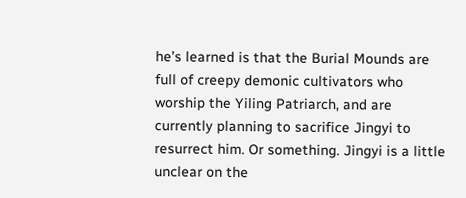he’s learned is that the Burial Mounds are full of creepy demonic cultivators who worship the Yiling Patriarch, and are currently planning to sacrifice Jingyi to resurrect him. Or something. Jingyi is a little unclear on the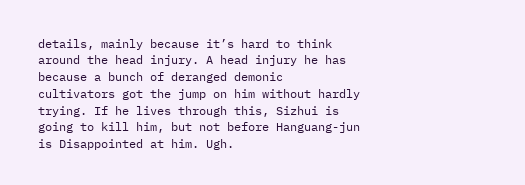details, mainly because it’s hard to think around the head injury. A head injury he has because a bunch of deranged demonic cultivators got the jump on him without hardly trying. If he lives through this, Sizhui is going to kill him, but not before Hanguang-jun is Disappointed at him. Ugh.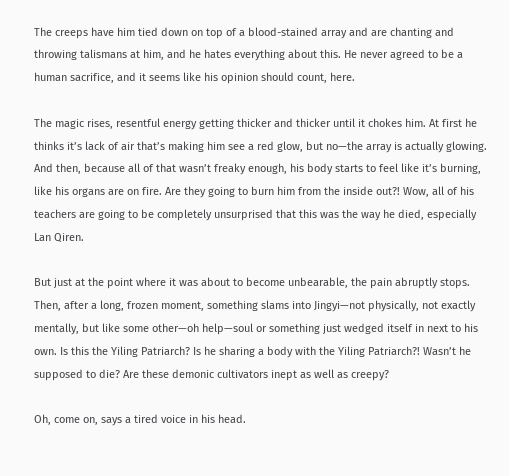The creeps have him tied down on top of a blood-stained array and are chanting and throwing talismans at him, and he hates everything about this. He never agreed to be a human sacrifice, and it seems like his opinion should count, here.

The magic rises, resentful energy getting thicker and thicker until it chokes him. At first he thinks it’s lack of air that’s making him see a red glow, but no—the array is actually glowing. And then, because all of that wasn’t freaky enough, his body starts to feel like it’s burning, like his organs are on fire. Are they going to burn him from the inside out?! Wow, all of his teachers are going to be completely unsurprised that this was the way he died, especially Lan Qiren.

But just at the point where it was about to become unbearable, the pain abruptly stops. Then, after a long, frozen moment, something slams into Jingyi—not physically, not exactly mentally, but like some other—oh help—soul or something just wedged itself in next to his own. Is this the Yiling Patriarch? Is he sharing a body with the Yiling Patriarch?! Wasn’t he supposed to die? Are these demonic cultivators inept as well as creepy?

Oh, come on, says a tired voice in his head.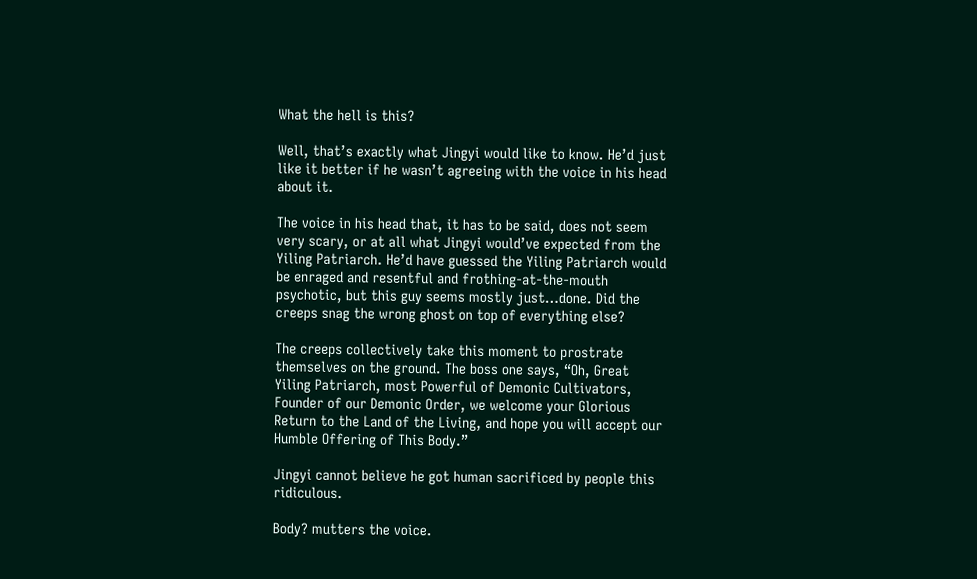What the hell is this?

Well, that’s exactly what Jingyi would like to know. He’d just like it better if he wasn’t agreeing with the voice in his head about it.

The voice in his head that, it has to be said, does not seem very scary, or at all what Jingyi would’ve expected from the Yiling Patriarch. He’d have guessed the Yiling Patriarch would be enraged and resentful and frothing-at-the-mouth psychotic, but this guy seems mostly just…done. Did the creeps snag the wrong ghost on top of everything else?

The creeps collectively take this moment to prostrate themselves on the ground. The boss one says, “Oh, Great Yiling Patriarch, most Powerful of Demonic Cultivators, Founder of our Demonic Order, we welcome your Glorious Return to the Land of the Living, and hope you will accept our Humble Offering of This Body.”

Jingyi cannot believe he got human sacrificed by people this ridiculous.

Body? mutters the voice.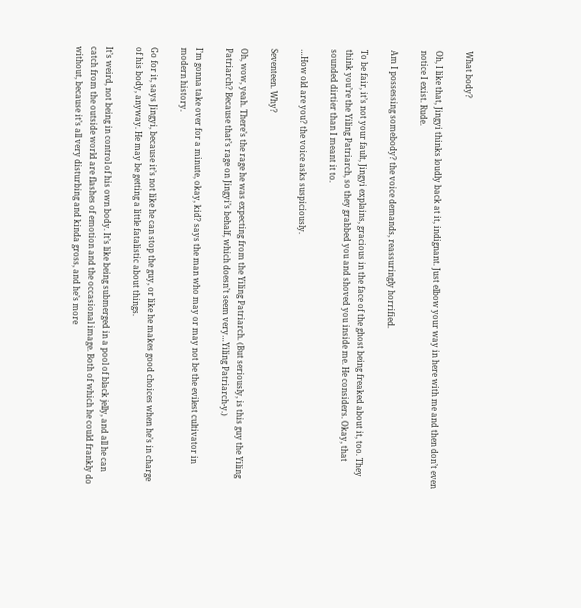What body?

Oh, I like that, Jingyi thinks loudly back at it, indignant. Just elbow your way in here with me and then don’t even notice I exist. Rude.

Am I possessing somebody? the voice demands, reassuringly horrified.

To be fair, it’s not your fault, Jingyi explains, gracious in the face of the ghost being freaked about it, too. They think you’re the Yiling Patriarch, so they grabbed you and shoved you inside me. He considers. Okay, that sounded dirtier than I meant it to.

…How old are you? the voice asks suspiciously.

Seventeen. Why?

Oh, wow, yeah. There’s the rage he was expecting from the Yiling Patriarch. (But seriously, is this guy the Yiling Patriarch? Because that’s rage on Jingyi’s behalf, which doesn’t seem very…Yiling Patriarch-y.)

I’m gonna take over for a minute, okay, kid? says the man who may or may not be the evilest cultivator in modern history.

Go for it, says Jingyi, because it’s not like he can stop the guy, or like he makes good choices when he’s in charge of his body, anyway. He may be getting a little fatalistic about things.

It’s weird, not being in control of his own body. It’s like being submerged in a pool of black jelly, and all he can catch from the outside world are flashes of emotion and the occasional image. Both of which he could frankly do without, because it’s all very disturbing and kinda gross, and he’s more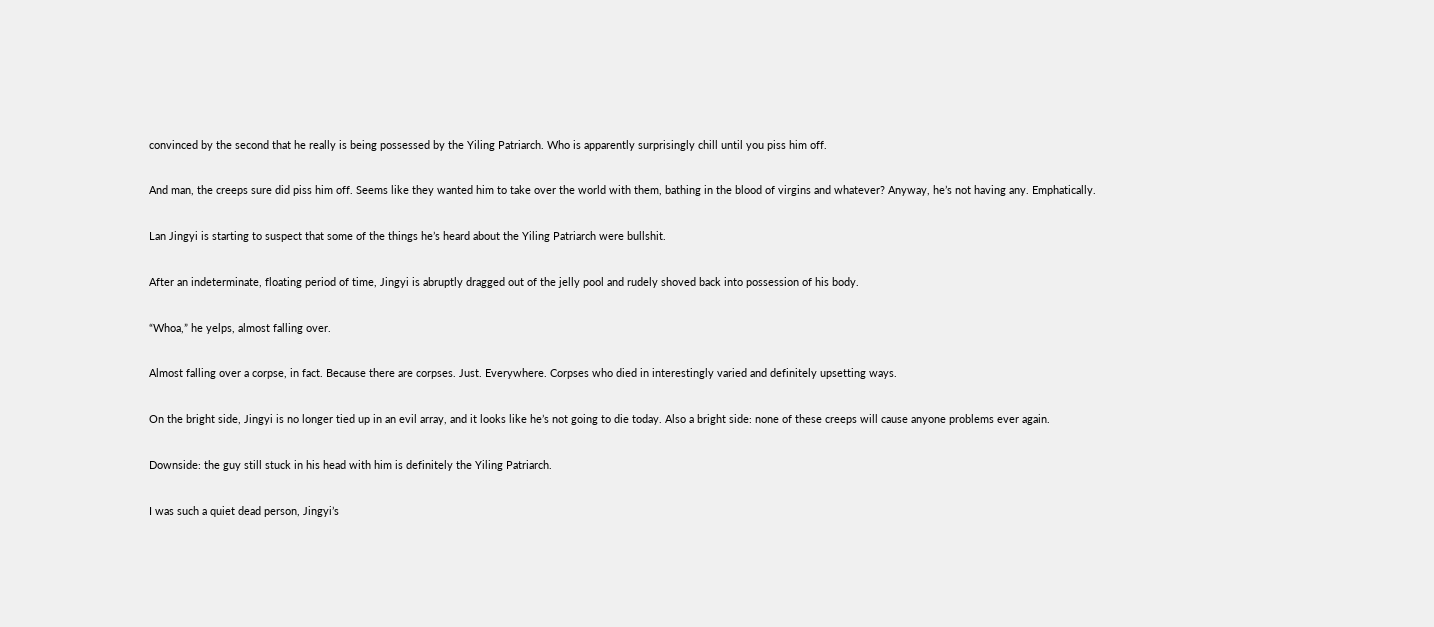convinced by the second that he really is being possessed by the Yiling Patriarch. Who is apparently surprisingly chill until you piss him off.

And man, the creeps sure did piss him off. Seems like they wanted him to take over the world with them, bathing in the blood of virgins and whatever? Anyway, he’s not having any. Emphatically.

Lan Jingyi is starting to suspect that some of the things he’s heard about the Yiling Patriarch were bullshit.

After an indeterminate, floating period of time, Jingyi is abruptly dragged out of the jelly pool and rudely shoved back into possession of his body.

“Whoa,” he yelps, almost falling over.

Almost falling over a corpse, in fact. Because there are corpses. Just. Everywhere. Corpses who died in interestingly varied and definitely upsetting ways.

On the bright side, Jingyi is no longer tied up in an evil array, and it looks like he’s not going to die today. Also a bright side: none of these creeps will cause anyone problems ever again.

Downside: the guy still stuck in his head with him is definitely the Yiling Patriarch.

I was such a quiet dead person, Jingyi’s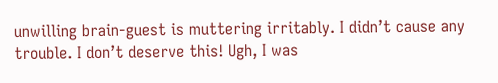unwilling brain-guest is muttering irritably. I didn’t cause any trouble. I don’t deserve this! Ugh, I was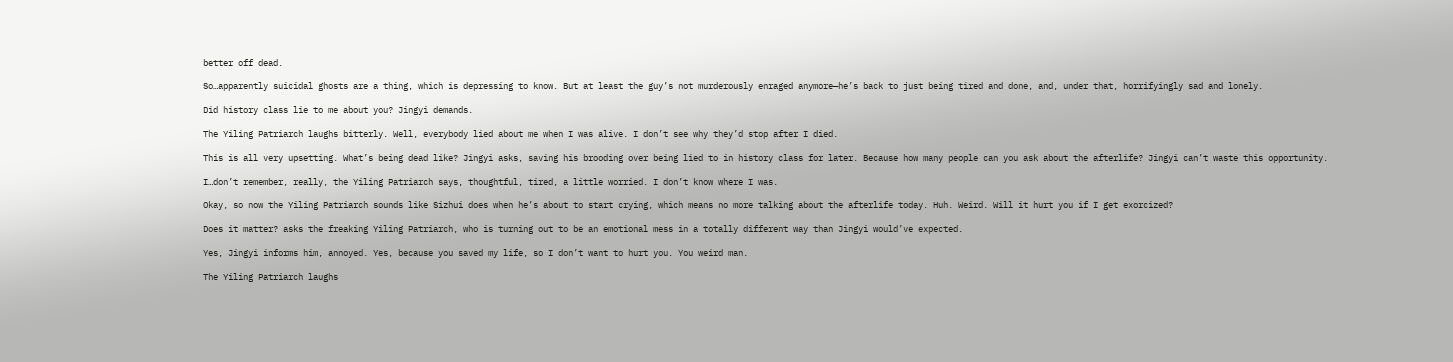better off dead.

So…apparently suicidal ghosts are a thing, which is depressing to know. But at least the guy’s not murderously enraged anymore—he’s back to just being tired and done, and, under that, horrifyingly sad and lonely.

Did history class lie to me about you? Jingyi demands.

The Yiling Patriarch laughs bitterly. Well, everybody lied about me when I was alive. I don’t see why they’d stop after I died.

This is all very upsetting. What’s being dead like? Jingyi asks, saving his brooding over being lied to in history class for later. Because how many people can you ask about the afterlife? Jingyi can’t waste this opportunity.

I…don’t remember, really, the Yiling Patriarch says, thoughtful, tired, a little worried. I don’t know where I was.

Okay, so now the Yiling Patriarch sounds like Sizhui does when he’s about to start crying, which means no more talking about the afterlife today. Huh. Weird. Will it hurt you if I get exorcized?

Does it matter? asks the freaking Yiling Patriarch, who is turning out to be an emotional mess in a totally different way than Jingyi would’ve expected.

Yes, Jingyi informs him, annoyed. Yes, because you saved my life, so I don’t want to hurt you. You weird man.

The Yiling Patriarch laughs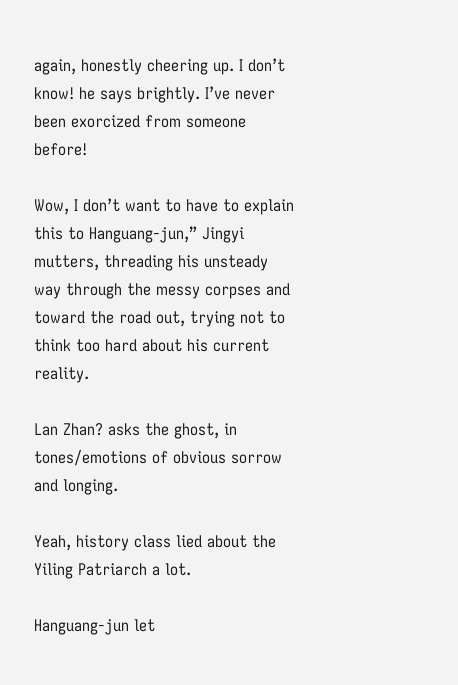again, honestly cheering up. I don’t know! he says brightly. I’ve never been exorcized from someone before!

Wow, I don’t want to have to explain this to Hanguang-jun,” Jingyi mutters, threading his unsteady way through the messy corpses and toward the road out, trying not to think too hard about his current reality.

Lan Zhan? asks the ghost, in tones/emotions of obvious sorrow and longing.

Yeah, history class lied about the Yiling Patriarch a lot.

Hanguang-jun let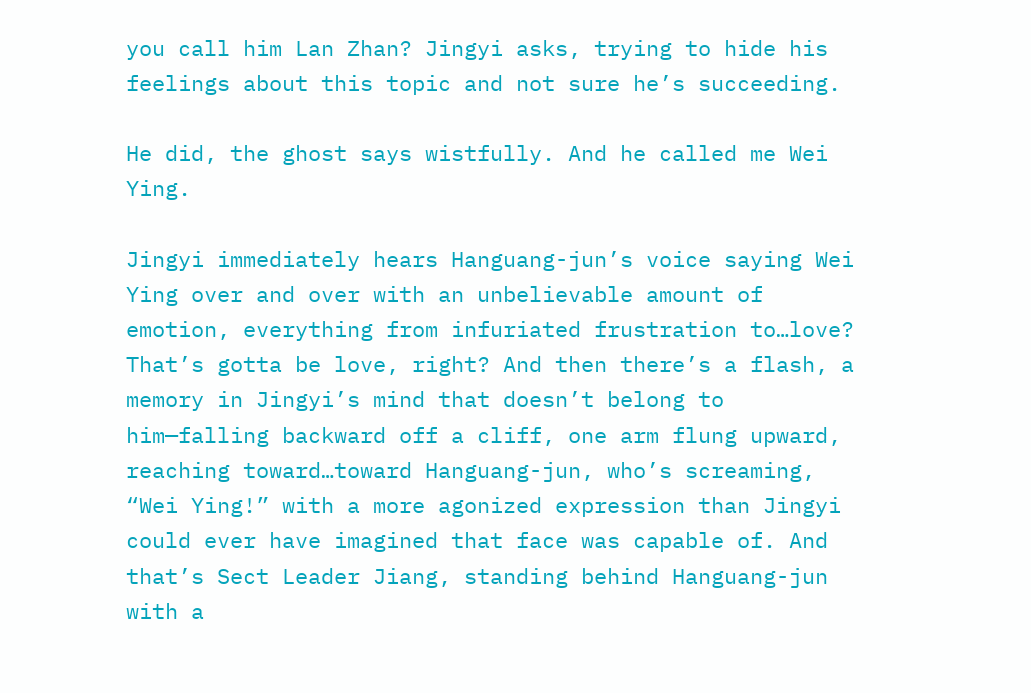you call him Lan Zhan? Jingyi asks, trying to hide his feelings about this topic and not sure he’s succeeding.

He did, the ghost says wistfully. And he called me Wei Ying.

Jingyi immediately hears Hanguang-jun’s voice saying Wei Ying over and over with an unbelievable amount of emotion, everything from infuriated frustration to…love? That’s gotta be love, right? And then there’s a flash, a memory in Jingyi’s mind that doesn’t belong to him—falling backward off a cliff, one arm flung upward, reaching toward…toward Hanguang-jun, who’s screaming, “Wei Ying!” with a more agonized expression than Jingyi could ever have imagined that face was capable of. And that’s Sect Leader Jiang, standing behind Hanguang-jun with a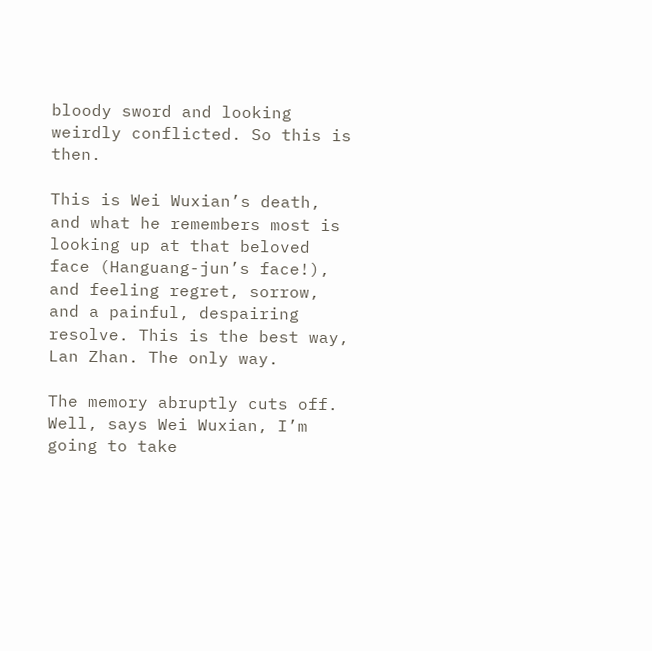bloody sword and looking weirdly conflicted. So this is then.

This is Wei Wuxian’s death, and what he remembers most is looking up at that beloved face (Hanguang-jun’s face!), and feeling regret, sorrow, and a painful, despairing resolve. This is the best way, Lan Zhan. The only way.

The memory abruptly cuts off. Well, says Wei Wuxian, I’m going to take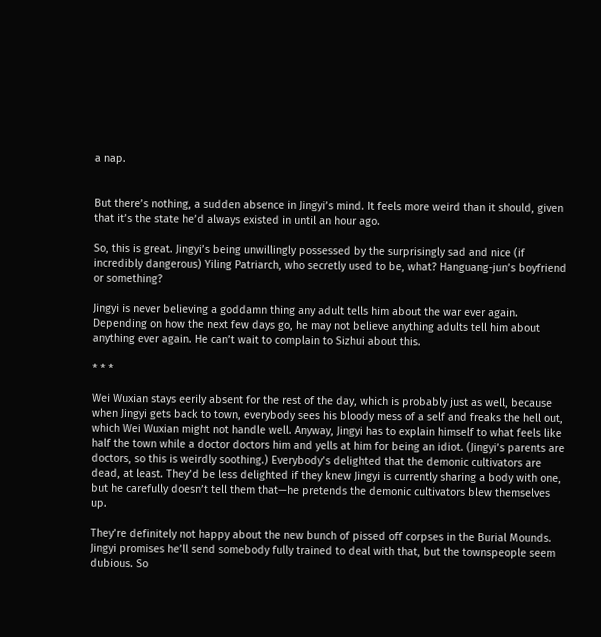a nap.


But there’s nothing, a sudden absence in Jingyi’s mind. It feels more weird than it should, given that it’s the state he’d always existed in until an hour ago.

So, this is great. Jingyi’s being unwillingly possessed by the surprisingly sad and nice (if incredibly dangerous) Yiling Patriarch, who secretly used to be, what? Hanguang-jun’s boyfriend or something?

Jingyi is never believing a goddamn thing any adult tells him about the war ever again. Depending on how the next few days go, he may not believe anything adults tell him about anything ever again. He can’t wait to complain to Sizhui about this.

* * *

Wei Wuxian stays eerily absent for the rest of the day, which is probably just as well, because when Jingyi gets back to town, everybody sees his bloody mess of a self and freaks the hell out, which Wei Wuxian might not handle well. Anyway, Jingyi has to explain himself to what feels like half the town while a doctor doctors him and yells at him for being an idiot. (Jingyi’s parents are doctors, so this is weirdly soothing.) Everybody’s delighted that the demonic cultivators are dead, at least. They’d be less delighted if they knew Jingyi is currently sharing a body with one, but he carefully doesn’t tell them that—he pretends the demonic cultivators blew themselves up.

They’re definitely not happy about the new bunch of pissed off corpses in the Burial Mounds. Jingyi promises he’ll send somebody fully trained to deal with that, but the townspeople seem dubious. So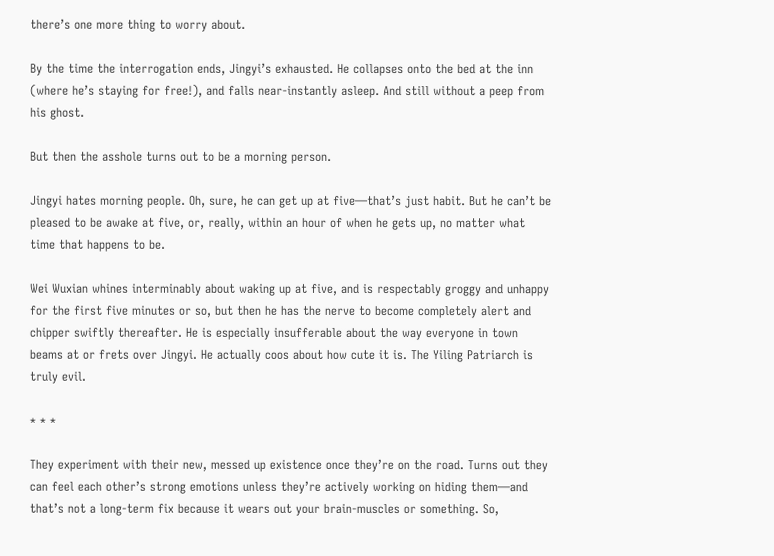there’s one more thing to worry about.

By the time the interrogation ends, Jingyi’s exhausted. He collapses onto the bed at the inn (where he’s staying for free!), and falls near-instantly asleep. And still without a peep from his ghost.

But then the asshole turns out to be a morning person.

Jingyi hates morning people. Oh, sure, he can get up at five—that’s just habit. But he can’t be pleased to be awake at five, or, really, within an hour of when he gets up, no matter what time that happens to be.

Wei Wuxian whines interminably about waking up at five, and is respectably groggy and unhappy for the first five minutes or so, but then he has the nerve to become completely alert and chipper swiftly thereafter. He is especially insufferable about the way everyone in town beams at or frets over Jingyi. He actually coos about how cute it is. The Yiling Patriarch is truly evil.

* * *

They experiment with their new, messed up existence once they’re on the road. Turns out they can feel each other’s strong emotions unless they’re actively working on hiding them—and that’s not a long-term fix because it wears out your brain-muscles or something. So,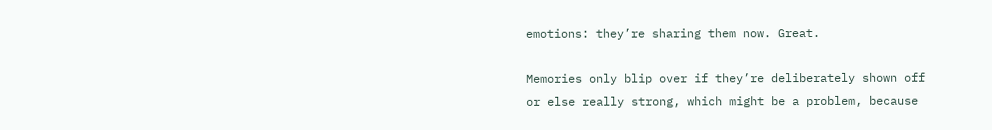emotions: they’re sharing them now. Great.

Memories only blip over if they’re deliberately shown off or else really strong, which might be a problem, because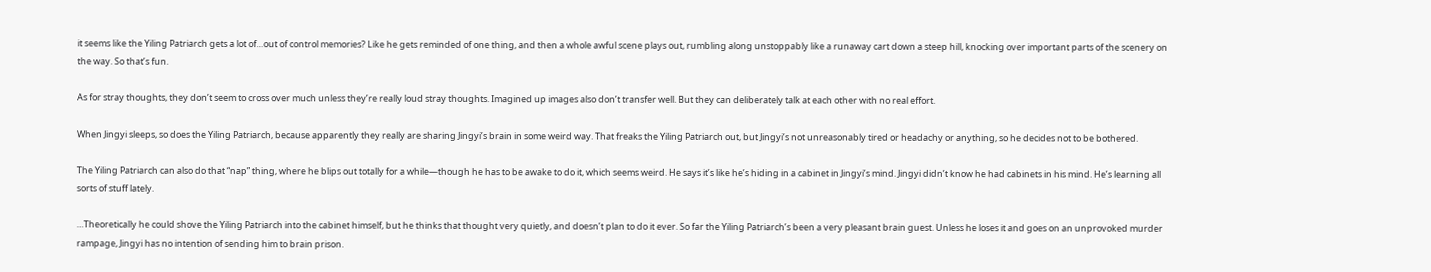it seems like the Yiling Patriarch gets a lot of…out of control memories? Like he gets reminded of one thing, and then a whole awful scene plays out, rumbling along unstoppably like a runaway cart down a steep hill, knocking over important parts of the scenery on the way. So that’s fun.

As for stray thoughts, they don’t seem to cross over much unless they’re really loud stray thoughts. Imagined up images also don’t transfer well. But they can deliberately talk at each other with no real effort.

When Jingyi sleeps, so does the Yiling Patriarch, because apparently they really are sharing Jingyi’s brain in some weird way. That freaks the Yiling Patriarch out, but Jingyi’s not unreasonably tired or headachy or anything, so he decides not to be bothered.

The Yiling Patriarch can also do that “nap” thing, where he blips out totally for a while—though he has to be awake to do it, which seems weird. He says it’s like he’s hiding in a cabinet in Jingyi’s mind. Jingyi didn’t know he had cabinets in his mind. He’s learning all sorts of stuff lately.

…Theoretically he could shove the Yiling Patriarch into the cabinet himself, but he thinks that thought very quietly, and doesn’t plan to do it ever. So far the Yiling Patriarch’s been a very pleasant brain guest. Unless he loses it and goes on an unprovoked murder rampage, Jingyi has no intention of sending him to brain prison.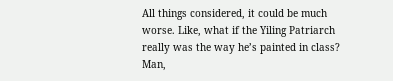All things considered, it could be much worse. Like, what if the Yiling Patriarch really was the way he’s painted in class? Man,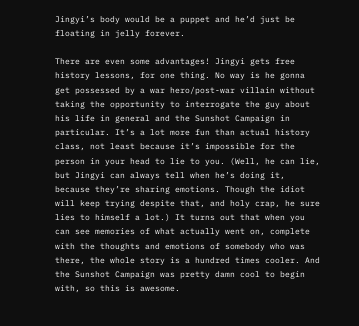Jingyi’s body would be a puppet and he’d just be floating in jelly forever.

There are even some advantages! Jingyi gets free history lessons, for one thing. No way is he gonna get possessed by a war hero/post-war villain without taking the opportunity to interrogate the guy about his life in general and the Sunshot Campaign in particular. It’s a lot more fun than actual history class, not least because it’s impossible for the person in your head to lie to you. (Well, he can lie, but Jingyi can always tell when he’s doing it, because they’re sharing emotions. Though the idiot will keep trying despite that, and holy crap, he sure lies to himself a lot.) It turns out that when you can see memories of what actually went on, complete with the thoughts and emotions of somebody who was there, the whole story is a hundred times cooler. And the Sunshot Campaign was pretty damn cool to begin with, so this is awesome.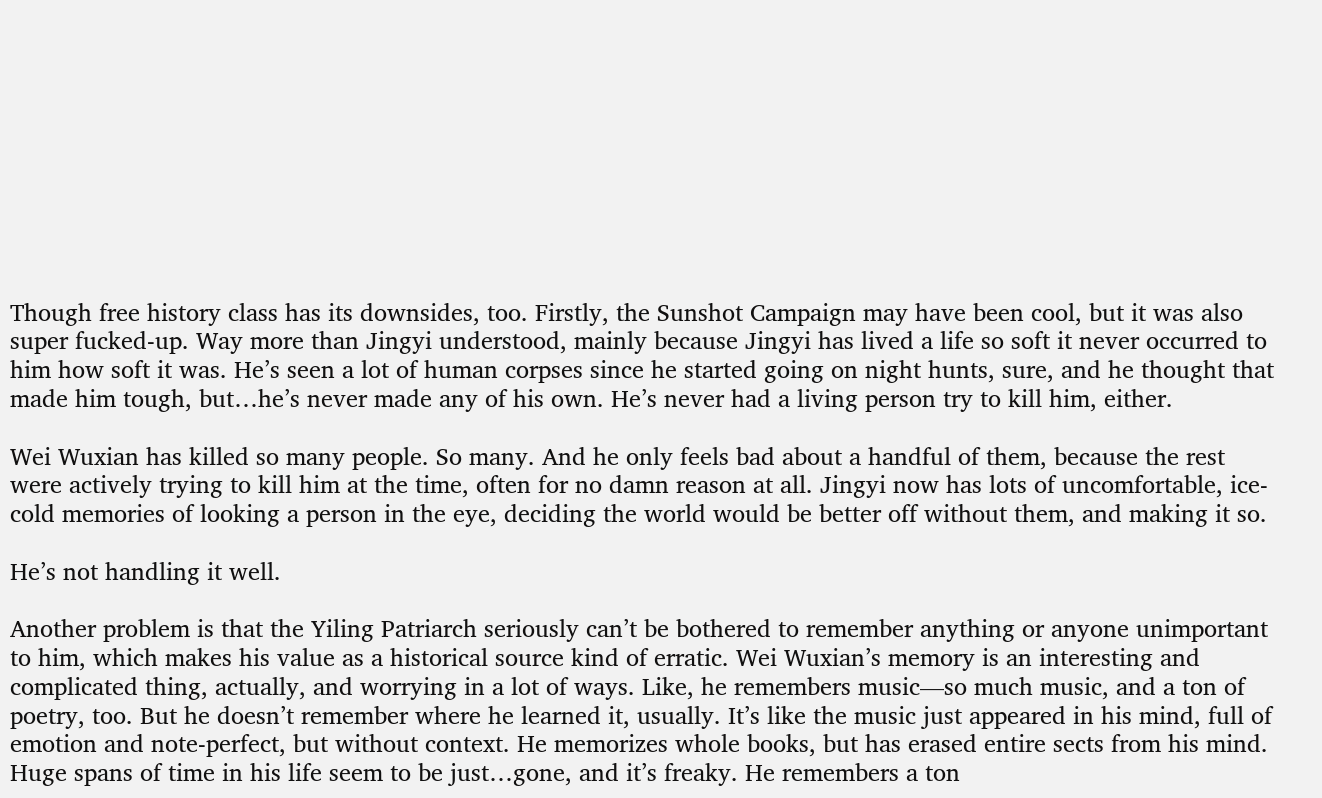Though free history class has its downsides, too. Firstly, the Sunshot Campaign may have been cool, but it was also super fucked-up. Way more than Jingyi understood, mainly because Jingyi has lived a life so soft it never occurred to him how soft it was. He’s seen a lot of human corpses since he started going on night hunts, sure, and he thought that made him tough, but…he’s never made any of his own. He’s never had a living person try to kill him, either.

Wei Wuxian has killed so many people. So many. And he only feels bad about a handful of them, because the rest were actively trying to kill him at the time, often for no damn reason at all. Jingyi now has lots of uncomfortable, ice-cold memories of looking a person in the eye, deciding the world would be better off without them, and making it so.

He’s not handling it well.

Another problem is that the Yiling Patriarch seriously can’t be bothered to remember anything or anyone unimportant to him, which makes his value as a historical source kind of erratic. Wei Wuxian’s memory is an interesting and complicated thing, actually, and worrying in a lot of ways. Like, he remembers music—so much music, and a ton of poetry, too. But he doesn’t remember where he learned it, usually. It’s like the music just appeared in his mind, full of emotion and note-perfect, but without context. He memorizes whole books, but has erased entire sects from his mind. Huge spans of time in his life seem to be just…gone, and it’s freaky. He remembers a ton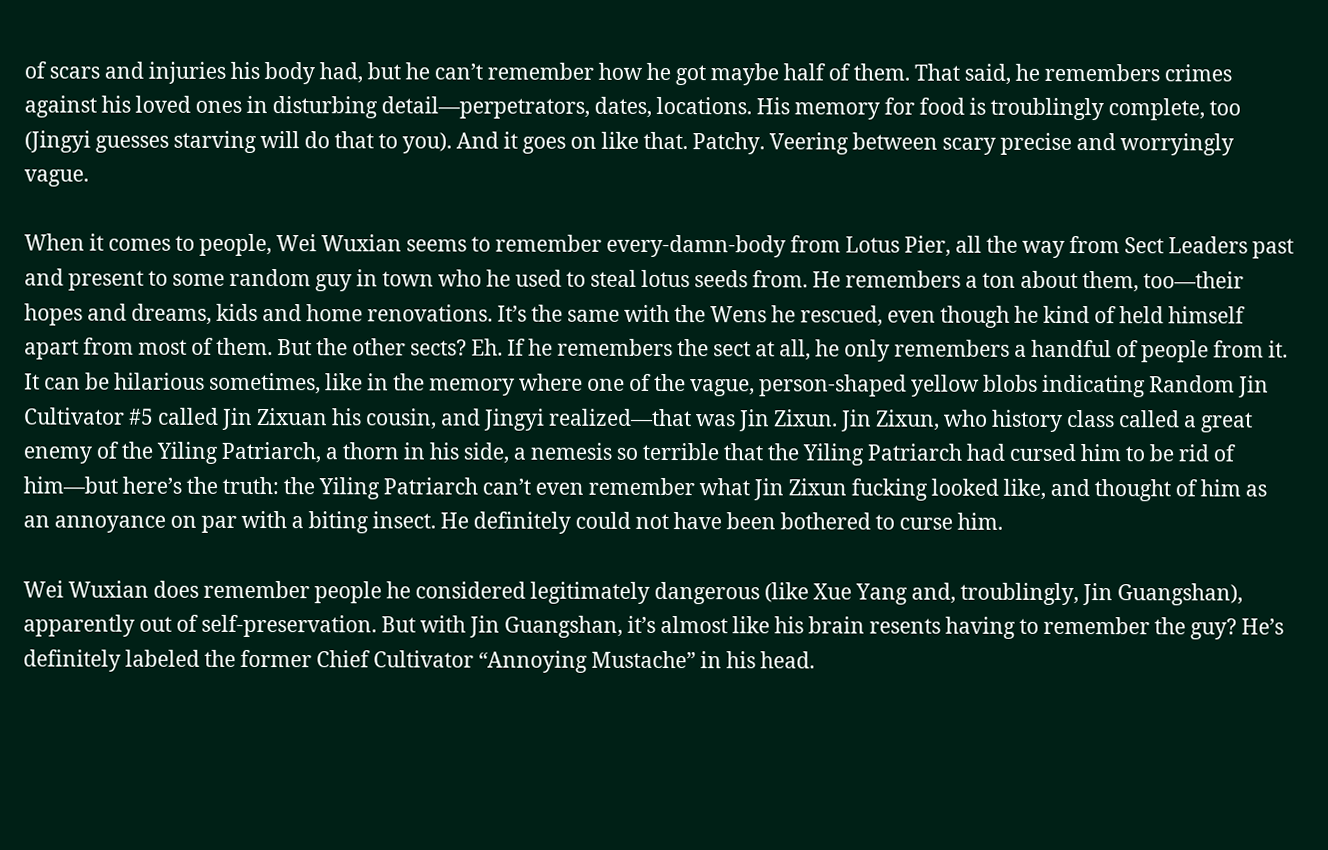of scars and injuries his body had, but he can’t remember how he got maybe half of them. That said, he remembers crimes against his loved ones in disturbing detail—perpetrators, dates, locations. His memory for food is troublingly complete, too (Jingyi guesses starving will do that to you). And it goes on like that. Patchy. Veering between scary precise and worryingly vague.

When it comes to people, Wei Wuxian seems to remember every-damn-body from Lotus Pier, all the way from Sect Leaders past and present to some random guy in town who he used to steal lotus seeds from. He remembers a ton about them, too—their hopes and dreams, kids and home renovations. It’s the same with the Wens he rescued, even though he kind of held himself apart from most of them. But the other sects? Eh. If he remembers the sect at all, he only remembers a handful of people from it. It can be hilarious sometimes, like in the memory where one of the vague, person-shaped yellow blobs indicating Random Jin Cultivator #5 called Jin Zixuan his cousin, and Jingyi realized—that was Jin Zixun. Jin Zixun, who history class called a great enemy of the Yiling Patriarch, a thorn in his side, a nemesis so terrible that the Yiling Patriarch had cursed him to be rid of him—but here’s the truth: the Yiling Patriarch can’t even remember what Jin Zixun fucking looked like, and thought of him as an annoyance on par with a biting insect. He definitely could not have been bothered to curse him.

Wei Wuxian does remember people he considered legitimately dangerous (like Xue Yang and, troublingly, Jin Guangshan), apparently out of self-preservation. But with Jin Guangshan, it’s almost like his brain resents having to remember the guy? He’s definitely labeled the former Chief Cultivator “Annoying Mustache” in his head.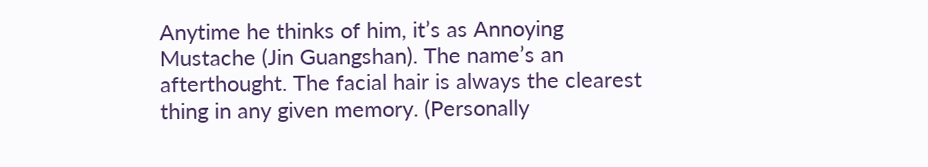Anytime he thinks of him, it’s as Annoying Mustache (Jin Guangshan). The name’s an afterthought. The facial hair is always the clearest thing in any given memory. (Personally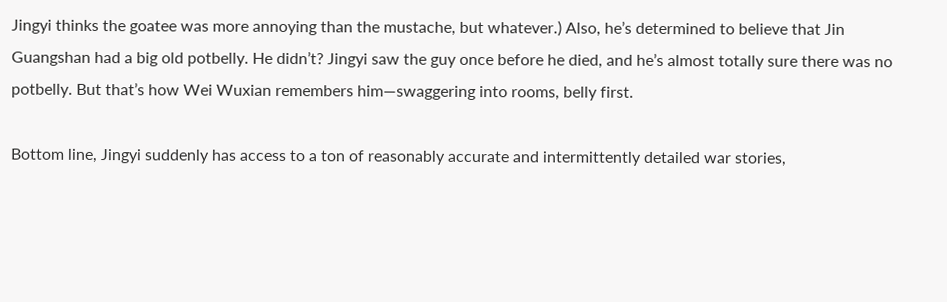Jingyi thinks the goatee was more annoying than the mustache, but whatever.) Also, he’s determined to believe that Jin Guangshan had a big old potbelly. He didn’t? Jingyi saw the guy once before he died, and he’s almost totally sure there was no potbelly. But that’s how Wei Wuxian remembers him—swaggering into rooms, belly first.

Bottom line, Jingyi suddenly has access to a ton of reasonably accurate and intermittently detailed war stories,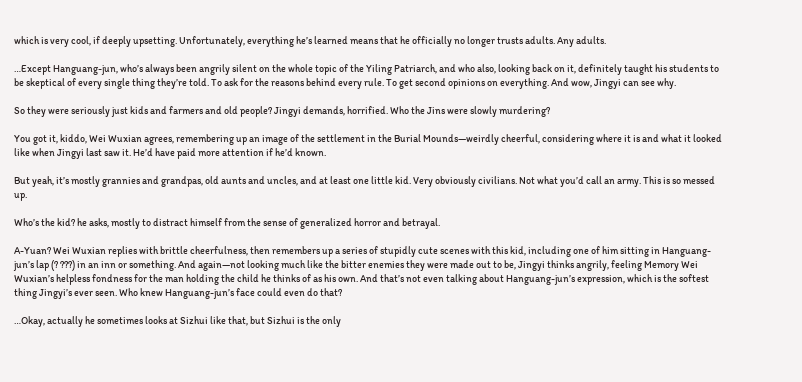which is very cool, if deeply upsetting. Unfortunately, everything he’s learned means that he officially no longer trusts adults. Any adults.

…Except Hanguang-jun, who’s always been angrily silent on the whole topic of the Yiling Patriarch, and who also, looking back on it, definitely taught his students to be skeptical of every single thing they’re told. To ask for the reasons behind every rule. To get second opinions on everything. And wow, Jingyi can see why.

So they were seriously just kids and farmers and old people? Jingyi demands, horrified. Who the Jins were slowly murdering?

You got it, kiddo, Wei Wuxian agrees, remembering up an image of the settlement in the Burial Mounds—weirdly cheerful, considering where it is and what it looked like when Jingyi last saw it. He’d have paid more attention if he’d known.

But yeah, it’s mostly grannies and grandpas, old aunts and uncles, and at least one little kid. Very obviously civilians. Not what you’d call an army. This is so messed up.

Who’s the kid? he asks, mostly to distract himself from the sense of generalized horror and betrayal.

A-Yuan? Wei Wuxian replies with brittle cheerfulness, then remembers up a series of stupidly cute scenes with this kid, including one of him sitting in Hanguang-jun’s lap (? ???) in an inn or something. And again—not looking much like the bitter enemies they were made out to be, Jingyi thinks angrily, feeling Memory Wei Wuxian’s helpless fondness for the man holding the child he thinks of as his own. And that’s not even talking about Hanguang-jun’s expression, which is the softest thing Jingyi’s ever seen. Who knew Hanguang-jun’s face could even do that?

…Okay, actually he sometimes looks at Sizhui like that, but Sizhui is the only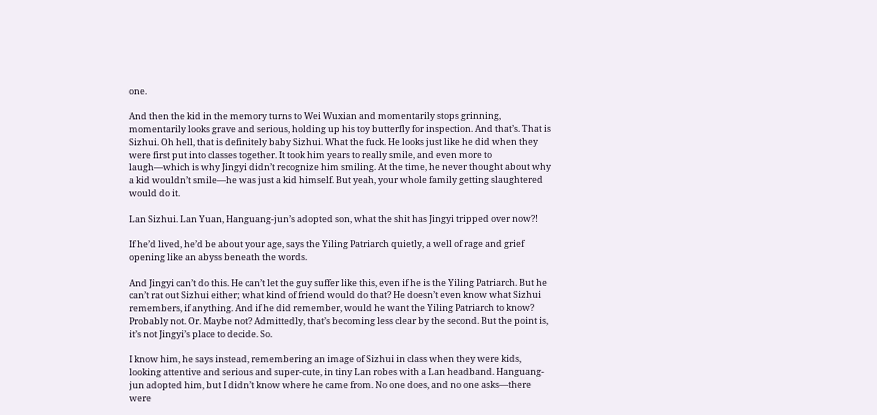one.

And then the kid in the memory turns to Wei Wuxian and momentarily stops grinning, momentarily looks grave and serious, holding up his toy butterfly for inspection. And that’s. That is Sizhui. Oh hell, that is definitely baby Sizhui. What the fuck. He looks just like he did when they were first put into classes together. It took him years to really smile, and even more to laugh—which is why Jingyi didn’t recognize him smiling. At the time, he never thought about why a kid wouldn’t smile—he was just a kid himself. But yeah, your whole family getting slaughtered would do it.

Lan Sizhui. Lan Yuan, Hanguang-jun’s adopted son, what the shit has Jingyi tripped over now?!

If he’d lived, he’d be about your age, says the Yiling Patriarch quietly, a well of rage and grief opening like an abyss beneath the words.

And Jingyi can’t do this. He can’t let the guy suffer like this, even if he is the Yiling Patriarch. But he can’t rat out Sizhui either; what kind of friend would do that? He doesn’t even know what Sizhui remembers, if anything. And if he did remember, would he want the Yiling Patriarch to know? Probably not. Or. Maybe not? Admittedly, that’s becoming less clear by the second. But the point is, it’s not Jingyi’s place to decide. So.

I know him, he says instead, remembering an image of Sizhui in class when they were kids, looking attentive and serious and super-cute, in tiny Lan robes with a Lan headband. Hanguang-jun adopted him, but I didn’t know where he came from. No one does, and no one asks—there were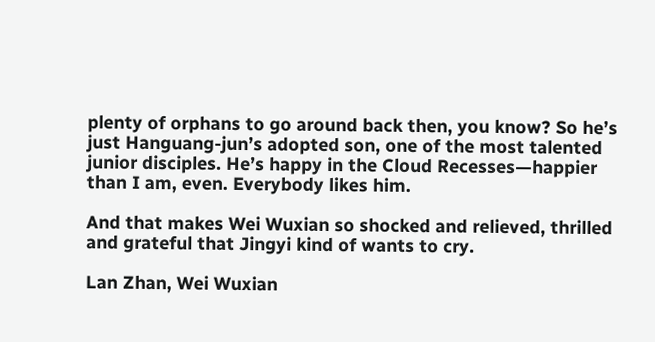plenty of orphans to go around back then, you know? So he’s just Hanguang-jun’s adopted son, one of the most talented junior disciples. He’s happy in the Cloud Recesses—happier than I am, even. Everybody likes him.

And that makes Wei Wuxian so shocked and relieved, thrilled and grateful that Jingyi kind of wants to cry.

Lan Zhan, Wei Wuxian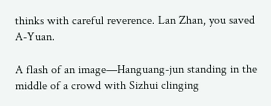thinks with careful reverence. Lan Zhan, you saved A-Yuan.

A flash of an image—Hanguang-jun standing in the middle of a crowd with Sizhui clinging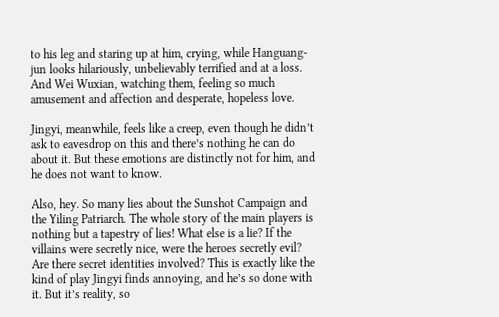to his leg and staring up at him, crying, while Hanguang-jun looks hilariously, unbelievably terrified and at a loss. And Wei Wuxian, watching them, feeling so much amusement and affection and desperate, hopeless love.

Jingyi, meanwhile, feels like a creep, even though he didn’t ask to eavesdrop on this and there’s nothing he can do about it. But these emotions are distinctly not for him, and he does not want to know.

Also, hey. So many lies about the Sunshot Campaign and the Yiling Patriarch. The whole story of the main players is nothing but a tapestry of lies! What else is a lie? If the villains were secretly nice, were the heroes secretly evil? Are there secret identities involved? This is exactly like the kind of play Jingyi finds annoying, and he’s so done with it. But it’s reality, so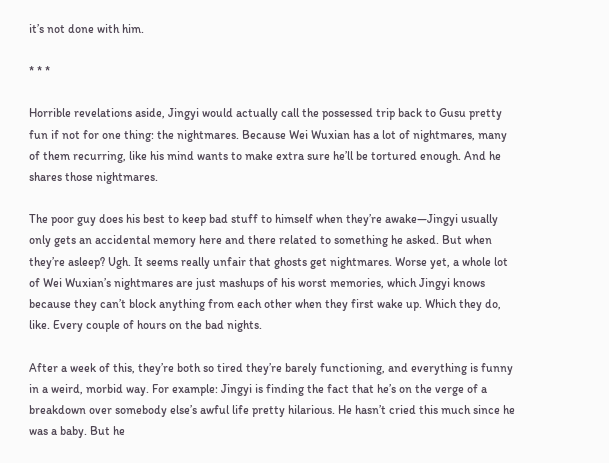it’s not done with him.

* * *

Horrible revelations aside, Jingyi would actually call the possessed trip back to Gusu pretty fun if not for one thing: the nightmares. Because Wei Wuxian has a lot of nightmares, many of them recurring, like his mind wants to make extra sure he’ll be tortured enough. And he shares those nightmares.

The poor guy does his best to keep bad stuff to himself when they’re awake—Jingyi usually only gets an accidental memory here and there related to something he asked. But when they’re asleep? Ugh. It seems really unfair that ghosts get nightmares. Worse yet, a whole lot of Wei Wuxian’s nightmares are just mashups of his worst memories, which Jingyi knows because they can’t block anything from each other when they first wake up. Which they do, like. Every couple of hours on the bad nights.

After a week of this, they’re both so tired they’re barely functioning, and everything is funny in a weird, morbid way. For example: Jingyi is finding the fact that he’s on the verge of a breakdown over somebody else’s awful life pretty hilarious. He hasn’t cried this much since he was a baby. But he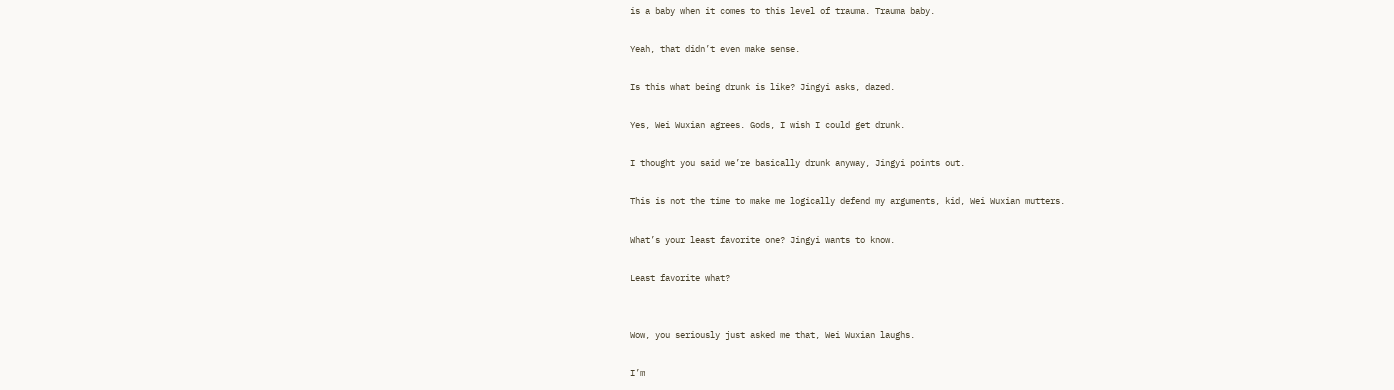is a baby when it comes to this level of trauma. Trauma baby.

Yeah, that didn’t even make sense.

Is this what being drunk is like? Jingyi asks, dazed.

Yes, Wei Wuxian agrees. Gods, I wish I could get drunk.

I thought you said we’re basically drunk anyway, Jingyi points out.

This is not the time to make me logically defend my arguments, kid, Wei Wuxian mutters.

What’s your least favorite one? Jingyi wants to know.

Least favorite what?


Wow, you seriously just asked me that, Wei Wuxian laughs.

I’m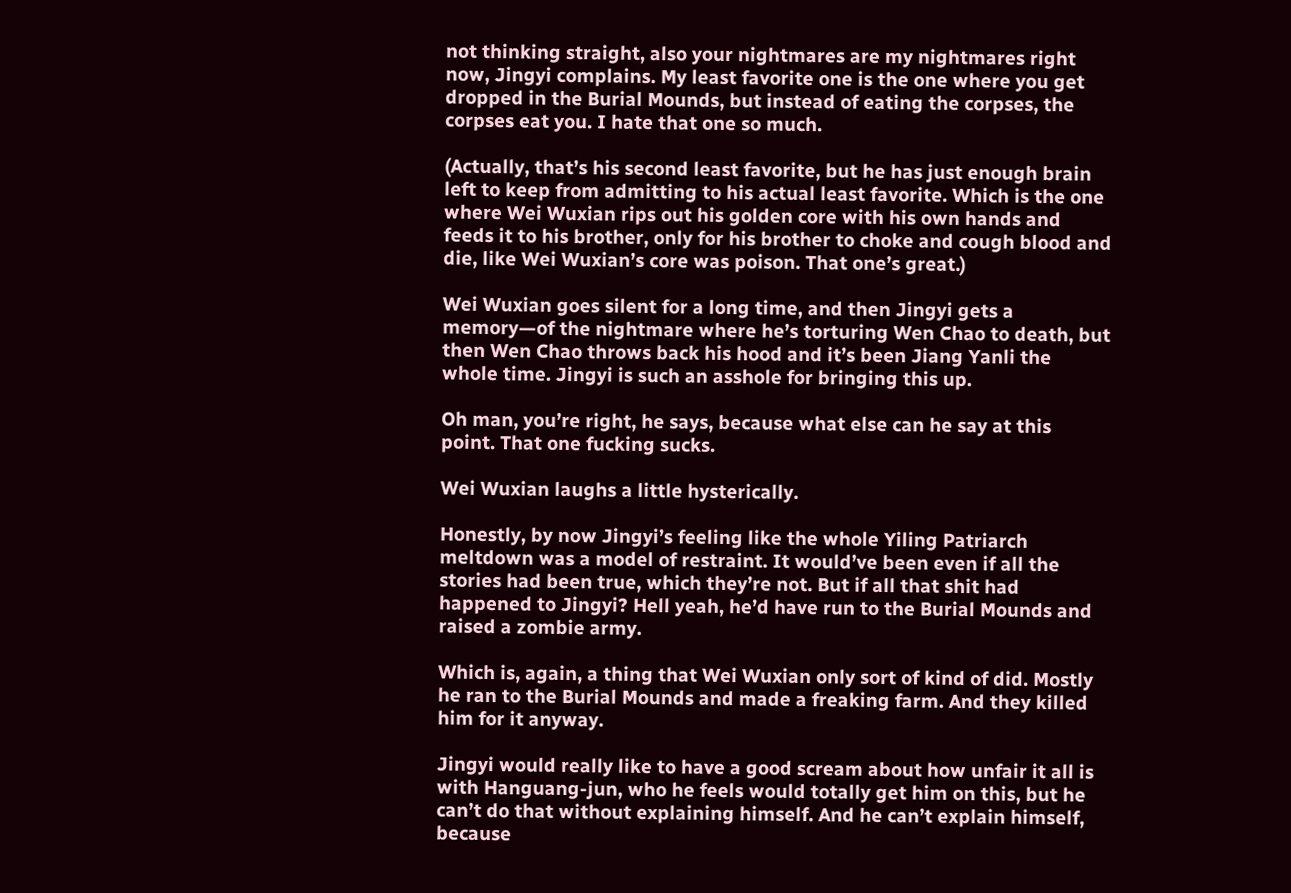not thinking straight, also your nightmares are my nightmares right now, Jingyi complains. My least favorite one is the one where you get dropped in the Burial Mounds, but instead of eating the corpses, the corpses eat you. I hate that one so much.

(Actually, that’s his second least favorite, but he has just enough brain left to keep from admitting to his actual least favorite. Which is the one where Wei Wuxian rips out his golden core with his own hands and feeds it to his brother, only for his brother to choke and cough blood and die, like Wei Wuxian’s core was poison. That one’s great.)

Wei Wuxian goes silent for a long time, and then Jingyi gets a memory—of the nightmare where he’s torturing Wen Chao to death, but then Wen Chao throws back his hood and it’s been Jiang Yanli the whole time. Jingyi is such an asshole for bringing this up.

Oh man, you’re right, he says, because what else can he say at this point. That one fucking sucks.

Wei Wuxian laughs a little hysterically.

Honestly, by now Jingyi’s feeling like the whole Yiling Patriarch meltdown was a model of restraint. It would’ve been even if all the stories had been true, which they’re not. But if all that shit had happened to Jingyi? Hell yeah, he’d have run to the Burial Mounds and raised a zombie army.

Which is, again, a thing that Wei Wuxian only sort of kind of did. Mostly he ran to the Burial Mounds and made a freaking farm. And they killed him for it anyway.

Jingyi would really like to have a good scream about how unfair it all is with Hanguang-jun, who he feels would totally get him on this, but he can’t do that without explaining himself. And he can’t explain himself, because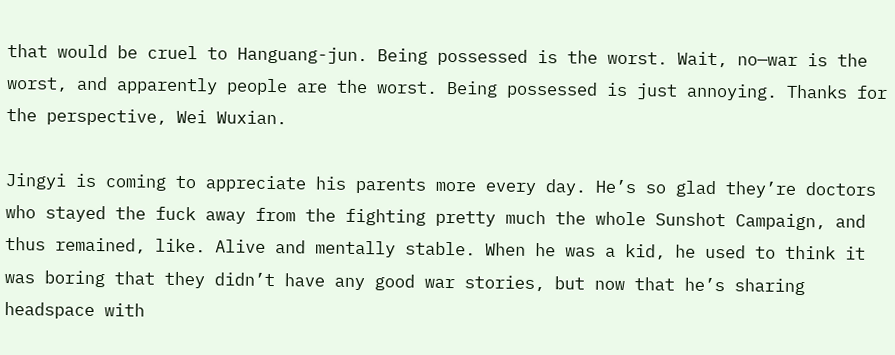that would be cruel to Hanguang-jun. Being possessed is the worst. Wait, no—war is the worst, and apparently people are the worst. Being possessed is just annoying. Thanks for the perspective, Wei Wuxian.

Jingyi is coming to appreciate his parents more every day. He’s so glad they’re doctors who stayed the fuck away from the fighting pretty much the whole Sunshot Campaign, and thus remained, like. Alive and mentally stable. When he was a kid, he used to think it was boring that they didn’t have any good war stories, but now that he’s sharing headspace with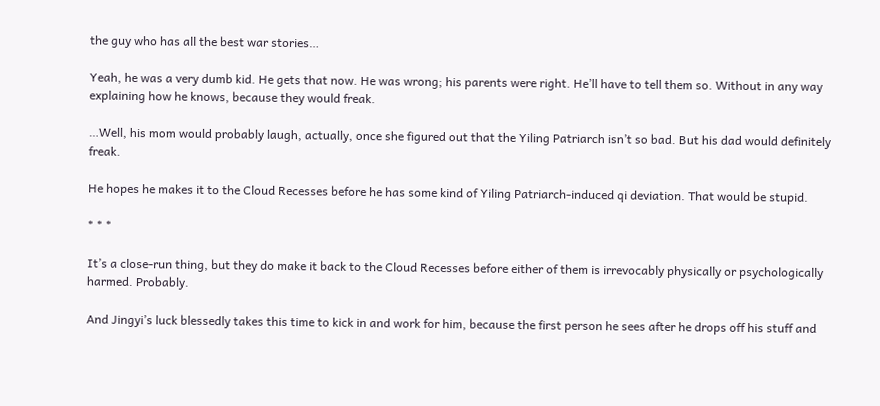the guy who has all the best war stories…

Yeah, he was a very dumb kid. He gets that now. He was wrong; his parents were right. He’ll have to tell them so. Without in any way explaining how he knows, because they would freak.

…Well, his mom would probably laugh, actually, once she figured out that the Yiling Patriarch isn’t so bad. But his dad would definitely freak.

He hopes he makes it to the Cloud Recesses before he has some kind of Yiling Patriarch-induced qi deviation. That would be stupid.

* * *

It’s a close-run thing, but they do make it back to the Cloud Recesses before either of them is irrevocably physically or psychologically harmed. Probably.

And Jingyi’s luck blessedly takes this time to kick in and work for him, because the first person he sees after he drops off his stuff and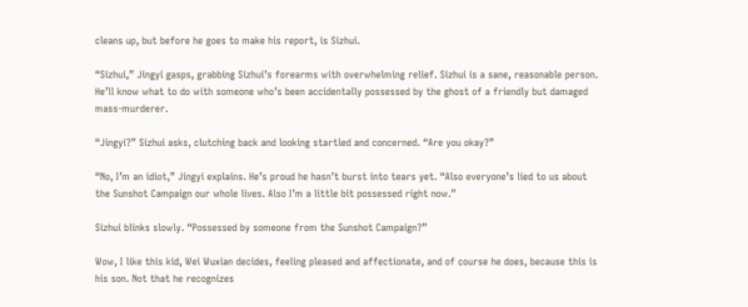cleans up, but before he goes to make his report, is Sizhui.

“Sizhui,” Jingyi gasps, grabbing Sizhui’s forearms with overwhelming relief. Sizhui is a sane, reasonable person. He’ll know what to do with someone who’s been accidentally possessed by the ghost of a friendly but damaged mass-murderer.

“Jingyi?” Sizhui asks, clutching back and looking startled and concerned. “Are you okay?”

“No, I’m an idiot,” Jingyi explains. He’s proud he hasn’t burst into tears yet. “Also everyone’s lied to us about the Sunshot Campaign our whole lives. Also I’m a little bit possessed right now.”

Sizhui blinks slowly. “Possessed by someone from the Sunshot Campaign?”

Wow, I like this kid, Wei Wuxian decides, feeling pleased and affectionate, and of course he does, because this is his son. Not that he recognizes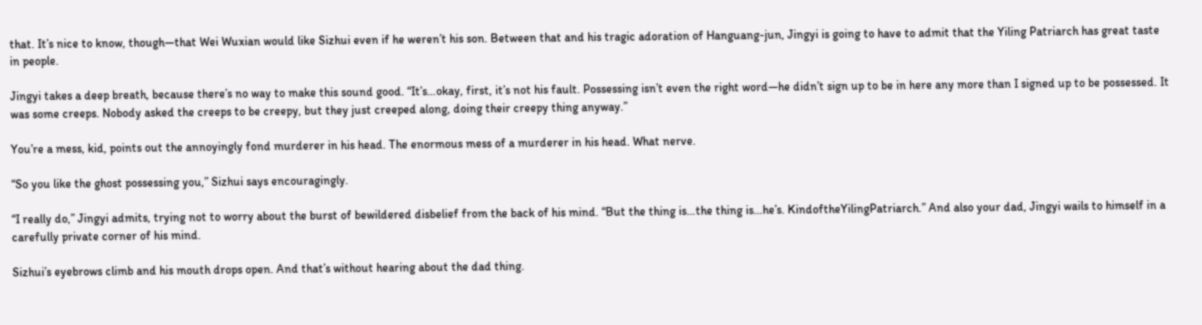that. It’s nice to know, though—that Wei Wuxian would like Sizhui even if he weren’t his son. Between that and his tragic adoration of Hanguang-jun, Jingyi is going to have to admit that the Yiling Patriarch has great taste in people.

Jingyi takes a deep breath, because there’s no way to make this sound good. “It’s…okay, first, it’s not his fault. Possessing isn’t even the right word—he didn’t sign up to be in here any more than I signed up to be possessed. It was some creeps. Nobody asked the creeps to be creepy, but they just creeped along, doing their creepy thing anyway.”

You’re a mess, kid, points out the annoyingly fond murderer in his head. The enormous mess of a murderer in his head. What nerve.

“So you like the ghost possessing you,” Sizhui says encouragingly.

“I really do,” Jingyi admits, trying not to worry about the burst of bewildered disbelief from the back of his mind. “But the thing is…the thing is…he’s. KindoftheYilingPatriarch.” And also your dad, Jingyi wails to himself in a carefully private corner of his mind.

Sizhui’s eyebrows climb and his mouth drops open. And that’s without hearing about the dad thing.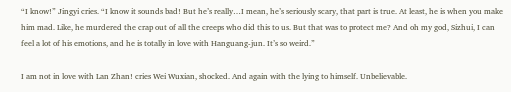“I know!” Jingyi cries. “I know it sounds bad! But he’s really…I mean, he’s seriously scary, that part is true. At least, he is when you make him mad. Like, he murdered the crap out of all the creeps who did this to us. But that was to protect me? And oh my god, Sizhui, I can feel a lot of his emotions, and he is totally in love with Hanguang-jun. It’s so weird.”

I am not in love with Lan Zhan! cries Wei Wuxian, shocked. And again with the lying to himself. Unbelievable.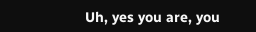Uh, yes you are, you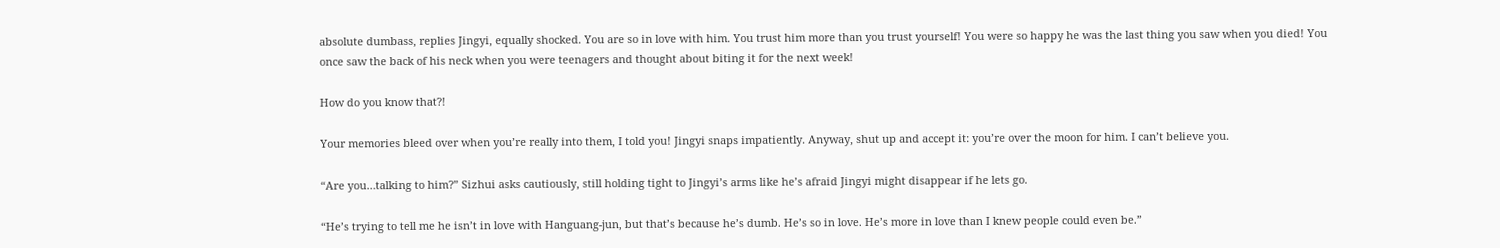absolute dumbass, replies Jingyi, equally shocked. You are so in love with him. You trust him more than you trust yourself! You were so happy he was the last thing you saw when you died! You once saw the back of his neck when you were teenagers and thought about biting it for the next week!

How do you know that?!

Your memories bleed over when you’re really into them, I told you! Jingyi snaps impatiently. Anyway, shut up and accept it: you’re over the moon for him. I can’t believe you.

“Are you…talking to him?” Sizhui asks cautiously, still holding tight to Jingyi’s arms like he’s afraid Jingyi might disappear if he lets go.

“He’s trying to tell me he isn’t in love with Hanguang-jun, but that’s because he’s dumb. He’s so in love. He’s more in love than I knew people could even be.”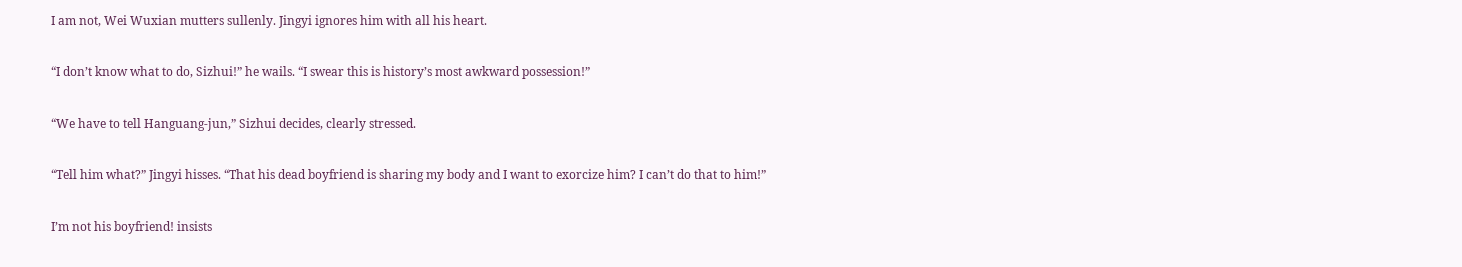I am not, Wei Wuxian mutters sullenly. Jingyi ignores him with all his heart.

“I don’t know what to do, Sizhui!” he wails. “I swear this is history’s most awkward possession!”

“We have to tell Hanguang-jun,” Sizhui decides, clearly stressed.

“Tell him what?” Jingyi hisses. “That his dead boyfriend is sharing my body and I want to exorcize him? I can’t do that to him!”

I’m not his boyfriend! insists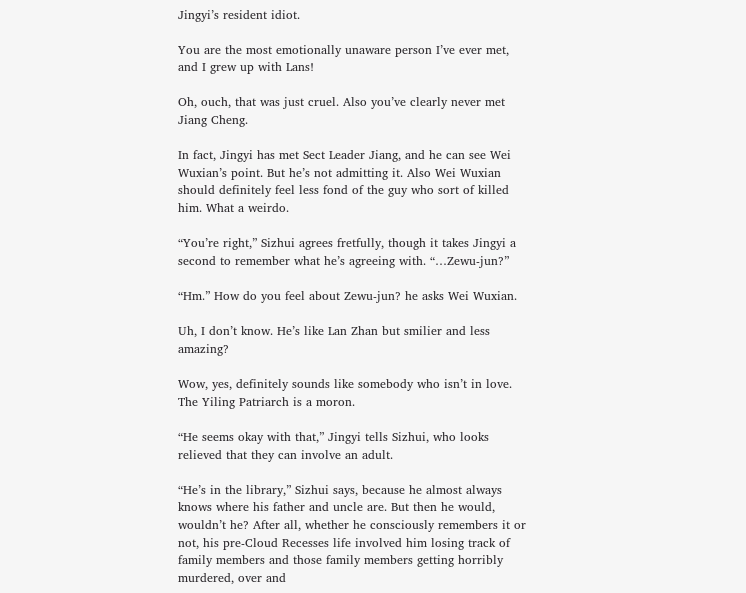Jingyi’s resident idiot.

You are the most emotionally unaware person I’ve ever met, and I grew up with Lans!

Oh, ouch, that was just cruel. Also you’ve clearly never met Jiang Cheng.

In fact, Jingyi has met Sect Leader Jiang, and he can see Wei Wuxian’s point. But he’s not admitting it. Also Wei Wuxian should definitely feel less fond of the guy who sort of killed him. What a weirdo.

“You’re right,” Sizhui agrees fretfully, though it takes Jingyi a second to remember what he’s agreeing with. “…Zewu-jun?”

“Hm.” How do you feel about Zewu-jun? he asks Wei Wuxian.

Uh, I don’t know. He’s like Lan Zhan but smilier and less amazing?

Wow, yes, definitely sounds like somebody who isn’t in love. The Yiling Patriarch is a moron.

“He seems okay with that,” Jingyi tells Sizhui, who looks relieved that they can involve an adult.

“He’s in the library,” Sizhui says, because he almost always knows where his father and uncle are. But then he would, wouldn’t he? After all, whether he consciously remembers it or not, his pre-Cloud Recesses life involved him losing track of family members and those family members getting horribly murdered, over and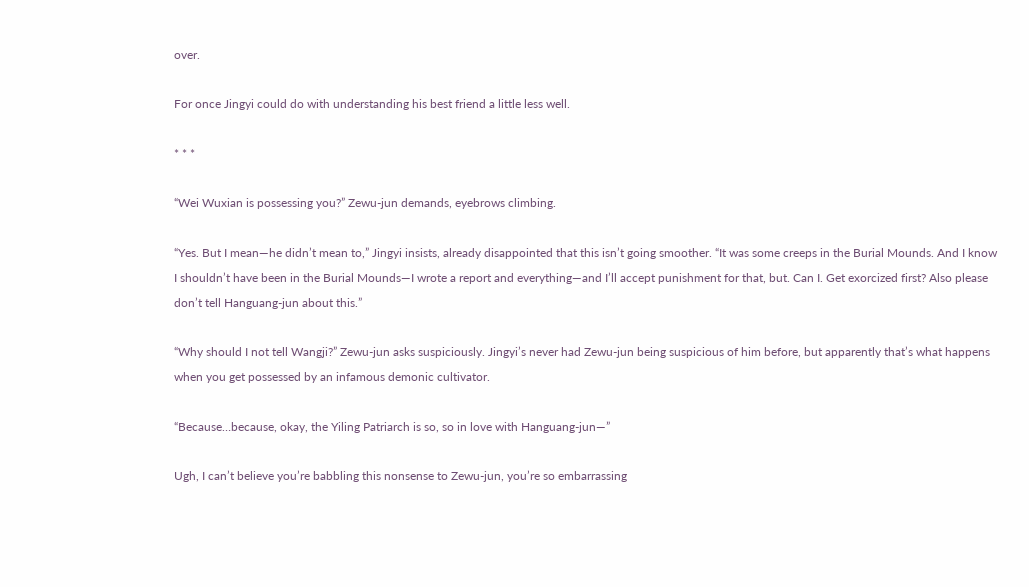over.

For once Jingyi could do with understanding his best friend a little less well.

* * *

“Wei Wuxian is possessing you?” Zewu-jun demands, eyebrows climbing.

“Yes. But I mean—he didn’t mean to,” Jingyi insists, already disappointed that this isn’t going smoother. “It was some creeps in the Burial Mounds. And I know I shouldn’t have been in the Burial Mounds—I wrote a report and everything—and I’ll accept punishment for that, but. Can I. Get exorcized first? Also please don’t tell Hanguang-jun about this.”

“Why should I not tell Wangji?” Zewu-jun asks suspiciously. Jingyi’s never had Zewu-jun being suspicious of him before, but apparently that’s what happens when you get possessed by an infamous demonic cultivator.

“Because…because, okay, the Yiling Patriarch is so, so in love with Hanguang-jun—”

Ugh, I can’t believe you’re babbling this nonsense to Zewu-jun, you’re so embarrassing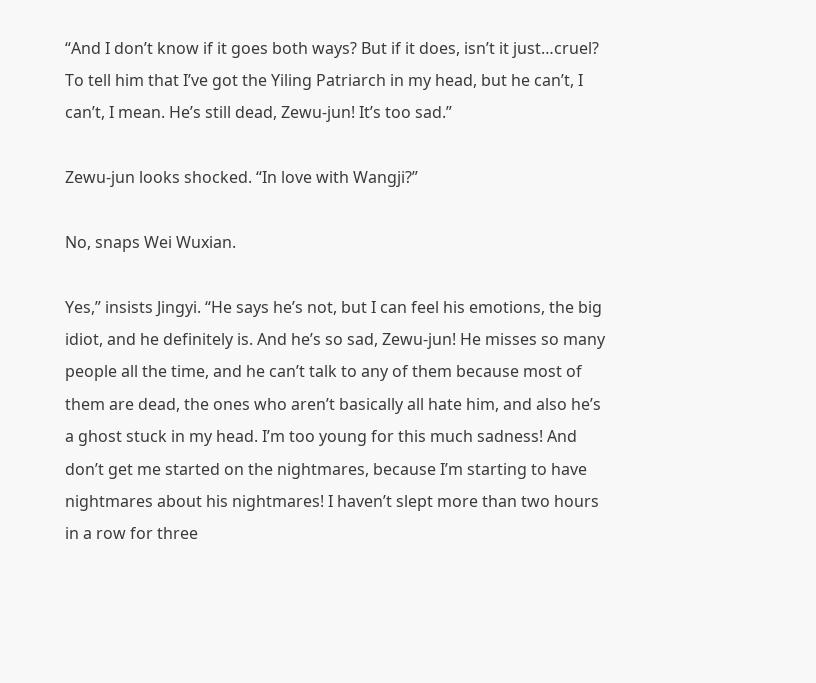“And I don’t know if it goes both ways? But if it does, isn’t it just…cruel? To tell him that I’ve got the Yiling Patriarch in my head, but he can’t, I can’t, I mean. He’s still dead, Zewu-jun! It’s too sad.”

Zewu-jun looks shocked. “In love with Wangji?”

No, snaps Wei Wuxian.

Yes,” insists Jingyi. “He says he’s not, but I can feel his emotions, the big idiot, and he definitely is. And he’s so sad, Zewu-jun! He misses so many people all the time, and he can’t talk to any of them because most of them are dead, the ones who aren’t basically all hate him, and also he’s a ghost stuck in my head. I’m too young for this much sadness! And don’t get me started on the nightmares, because I’m starting to have nightmares about his nightmares! I haven’t slept more than two hours in a row for three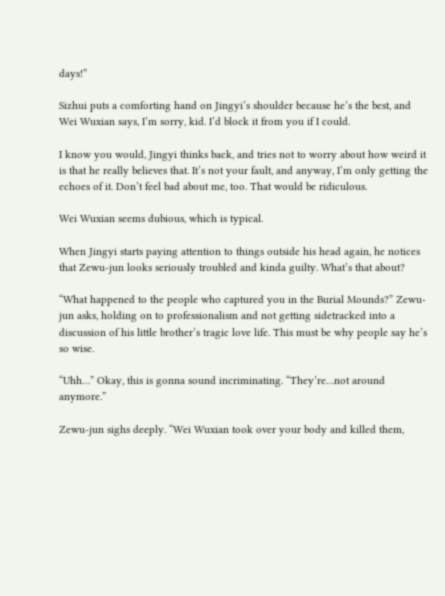days!”

Sizhui puts a comforting hand on Jingyi’s shoulder because he’s the best, and Wei Wuxian says, I’m sorry, kid. I’d block it from you if I could.

I know you would, Jingyi thinks back, and tries not to worry about how weird it is that he really believes that. It’s not your fault, and anyway, I’m only getting the echoes of it. Don’t feel bad about me, too. That would be ridiculous.

Wei Wuxian seems dubious, which is typical.

When Jingyi starts paying attention to things outside his head again, he notices that Zewu-jun looks seriously troubled and kinda guilty. What’s that about?

“What happened to the people who captured you in the Burial Mounds?” Zewu-jun asks, holding on to professionalism and not getting sidetracked into a discussion of his little brother’s tragic love life. This must be why people say he’s so wise.

“Uhh…” Okay, this is gonna sound incriminating. “They’re…not around anymore.”

Zewu-jun sighs deeply. “Wei Wuxian took over your body and killed them,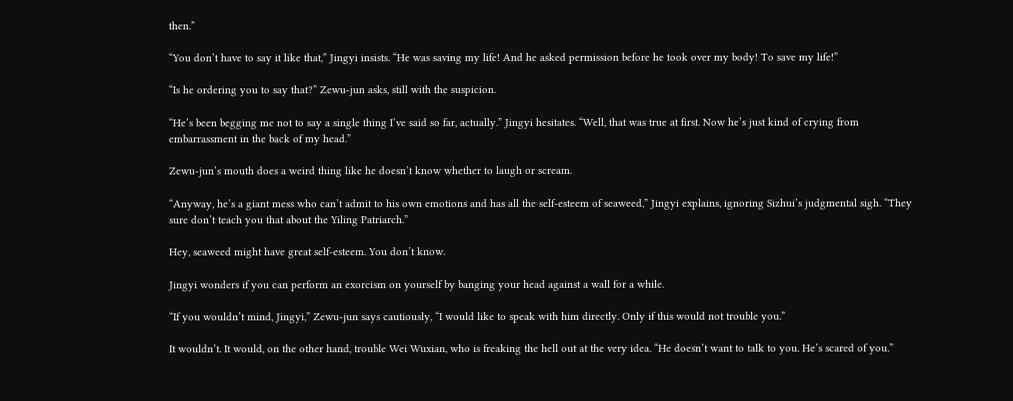then.”

“You don’t have to say it like that,” Jingyi insists. “He was saving my life! And he asked permission before he took over my body! To save my life!”

“Is he ordering you to say that?” Zewu-jun asks, still with the suspicion.

“He’s been begging me not to say a single thing I’ve said so far, actually.” Jingyi hesitates. “Well, that was true at first. Now he’s just kind of crying from embarrassment in the back of my head.”

Zewu-jun’s mouth does a weird thing like he doesn’t know whether to laugh or scream.

“Anyway, he’s a giant mess who can’t admit to his own emotions and has all the self-esteem of seaweed,” Jingyi explains, ignoring Sizhui’s judgmental sigh. “They sure don’t teach you that about the Yiling Patriarch.”

Hey, seaweed might have great self-esteem. You don’t know.

Jingyi wonders if you can perform an exorcism on yourself by banging your head against a wall for a while.

“If you wouldn’t mind, Jingyi,” Zewu-jun says cautiously, “I would like to speak with him directly. Only if this would not trouble you.”

It wouldn’t. It would, on the other hand, trouble Wei Wuxian, who is freaking the hell out at the very idea. “He doesn’t want to talk to you. He’s scared of you.”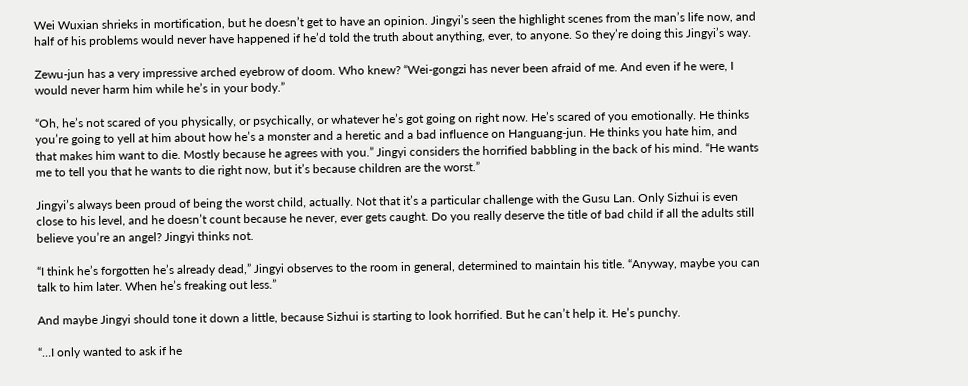Wei Wuxian shrieks in mortification, but he doesn’t get to have an opinion. Jingyi’s seen the highlight scenes from the man’s life now, and half of his problems would never have happened if he’d told the truth about anything, ever, to anyone. So they’re doing this Jingyi’s way.

Zewu-jun has a very impressive arched eyebrow of doom. Who knew? “Wei-gongzi has never been afraid of me. And even if he were, I would never harm him while he’s in your body.”

“Oh, he’s not scared of you physically, or psychically, or whatever he’s got going on right now. He’s scared of you emotionally. He thinks you’re going to yell at him about how he’s a monster and a heretic and a bad influence on Hanguang-jun. He thinks you hate him, and that makes him want to die. Mostly because he agrees with you.” Jingyi considers the horrified babbling in the back of his mind. “He wants me to tell you that he wants to die right now, but it’s because children are the worst.”

Jingyi’s always been proud of being the worst child, actually. Not that it’s a particular challenge with the Gusu Lan. Only Sizhui is even close to his level, and he doesn’t count because he never, ever gets caught. Do you really deserve the title of bad child if all the adults still believe you’re an angel? Jingyi thinks not.

“I think he’s forgotten he’s already dead,” Jingyi observes to the room in general, determined to maintain his title. “Anyway, maybe you can talk to him later. When he’s freaking out less.”

And maybe Jingyi should tone it down a little, because Sizhui is starting to look horrified. But he can’t help it. He’s punchy.

“…I only wanted to ask if he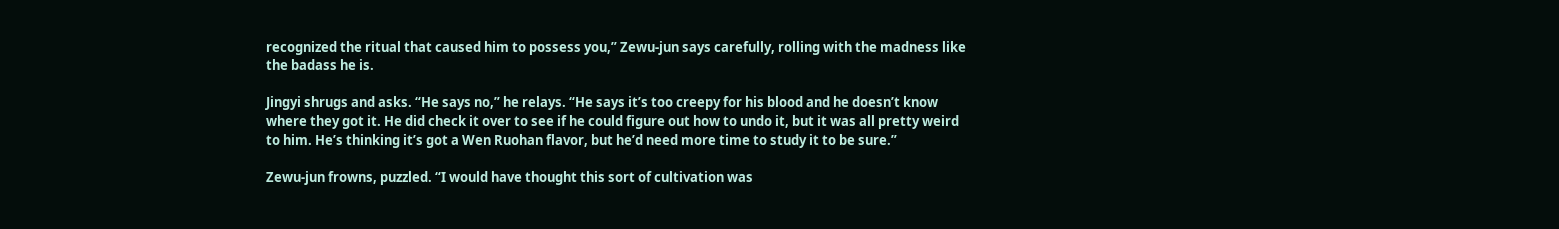recognized the ritual that caused him to possess you,” Zewu-jun says carefully, rolling with the madness like the badass he is.

Jingyi shrugs and asks. “He says no,” he relays. “He says it’s too creepy for his blood and he doesn’t know where they got it. He did check it over to see if he could figure out how to undo it, but it was all pretty weird to him. He’s thinking it’s got a Wen Ruohan flavor, but he’d need more time to study it to be sure.”

Zewu-jun frowns, puzzled. “I would have thought this sort of cultivation was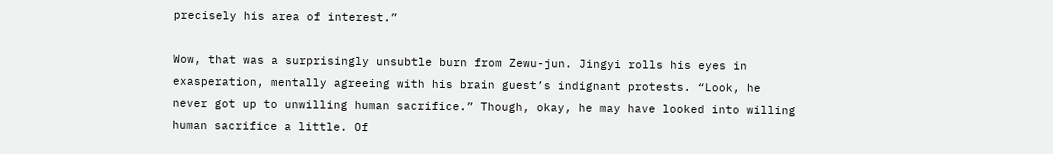precisely his area of interest.”

Wow, that was a surprisingly unsubtle burn from Zewu-jun. Jingyi rolls his eyes in exasperation, mentally agreeing with his brain guest’s indignant protests. “Look, he never got up to unwilling human sacrifice.” Though, okay, he may have looked into willing human sacrifice a little. Of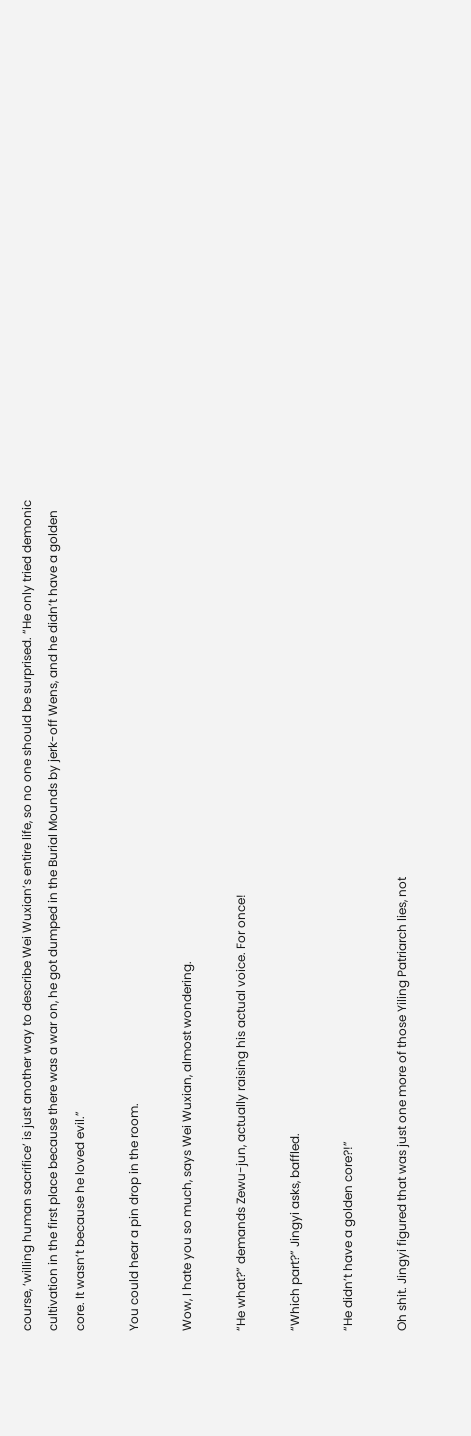course, ‘willing human sacrifice’ is just another way to describe Wei Wuxian’s entire life, so no one should be surprised. “He only tried demonic cultivation in the first place because there was a war on, he got dumped in the Burial Mounds by jerk-off Wens, and he didn’t have a golden core. It wasn’t because he loved evil.”

You could hear a pin drop in the room.

Wow, I hate you so much, says Wei Wuxian, almost wondering.

“He what?” demands Zewu-jun, actually raising his actual voice. For once!

“Which part?” Jingyi asks, baffled.

“He didn’t have a golden core?!”

Oh shit. Jingyi figured that was just one more of those Yiling Patriarch lies, not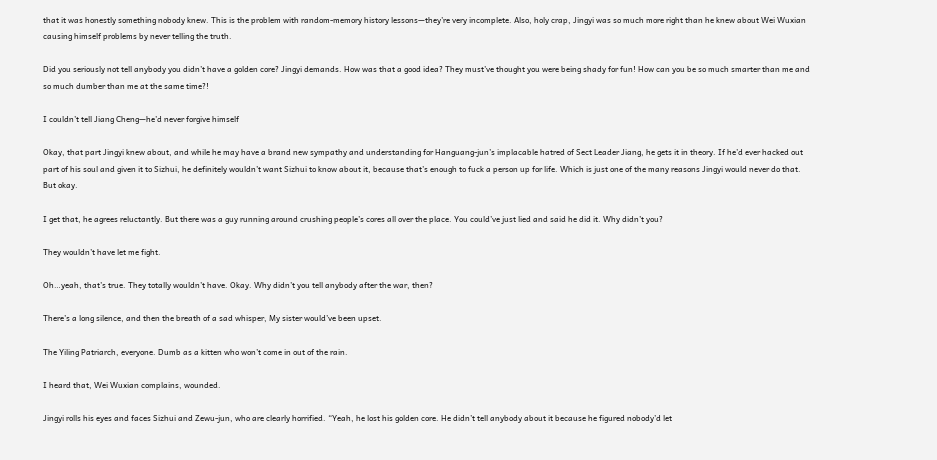that it was honestly something nobody knew. This is the problem with random-memory history lessons—they’re very incomplete. Also, holy crap, Jingyi was so much more right than he knew about Wei Wuxian causing himself problems by never telling the truth.

Did you seriously not tell anybody you didn’t have a golden core? Jingyi demands. How was that a good idea? They must’ve thought you were being shady for fun! How can you be so much smarter than me and so much dumber than me at the same time?!

I couldn’t tell Jiang Cheng—he’d never forgive himself

Okay, that part Jingyi knew about, and while he may have a brand new sympathy and understanding for Hanguang-jun’s implacable hatred of Sect Leader Jiang, he gets it in theory. If he’d ever hacked out part of his soul and given it to Sizhui, he definitely wouldn’t want Sizhui to know about it, because that’s enough to fuck a person up for life. Which is just one of the many reasons Jingyi would never do that. But okay.

I get that, he agrees reluctantly. But there was a guy running around crushing people’s cores all over the place. You could’ve just lied and said he did it. Why didn’t you?

They wouldn’t have let me fight.

Oh…yeah, that’s true. They totally wouldn’t have. Okay. Why didn’t you tell anybody after the war, then?

There’s a long silence, and then the breath of a sad whisper, My sister would’ve been upset.

The Yiling Patriarch, everyone. Dumb as a kitten who won’t come in out of the rain.

I heard that, Wei Wuxian complains, wounded.

Jingyi rolls his eyes and faces Sizhui and Zewu-jun, who are clearly horrified. “Yeah, he lost his golden core. He didn’t tell anybody about it because he figured nobody’d let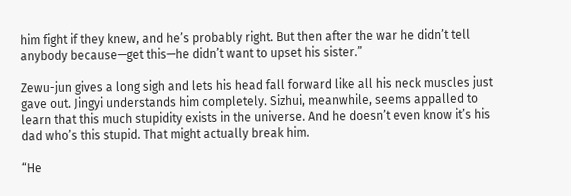him fight if they knew, and he’s probably right. But then after the war he didn’t tell anybody because—get this—he didn’t want to upset his sister.”

Zewu-jun gives a long sigh and lets his head fall forward like all his neck muscles just gave out. Jingyi understands him completely. Sizhui, meanwhile, seems appalled to learn that this much stupidity exists in the universe. And he doesn’t even know it’s his dad who’s this stupid. That might actually break him.

“He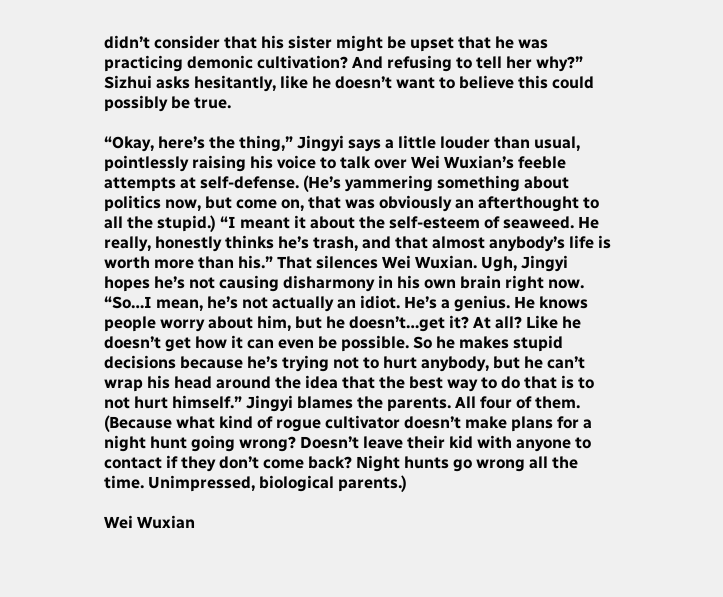didn’t consider that his sister might be upset that he was practicing demonic cultivation? And refusing to tell her why?” Sizhui asks hesitantly, like he doesn’t want to believe this could possibly be true.

“Okay, here’s the thing,” Jingyi says a little louder than usual, pointlessly raising his voice to talk over Wei Wuxian’s feeble attempts at self-defense. (He’s yammering something about politics now, but come on, that was obviously an afterthought to all the stupid.) “I meant it about the self-esteem of seaweed. He really, honestly thinks he’s trash, and that almost anybody’s life is worth more than his.” That silences Wei Wuxian. Ugh, Jingyi hopes he’s not causing disharmony in his own brain right now. “So…I mean, he’s not actually an idiot. He’s a genius. He knows people worry about him, but he doesn’t…get it? At all? Like he doesn’t get how it can even be possible. So he makes stupid decisions because he’s trying not to hurt anybody, but he can’t wrap his head around the idea that the best way to do that is to not hurt himself.” Jingyi blames the parents. All four of them. (Because what kind of rogue cultivator doesn’t make plans for a night hunt going wrong? Doesn’t leave their kid with anyone to contact if they don’t come back? Night hunts go wrong all the time. Unimpressed, biological parents.)

Wei Wuxian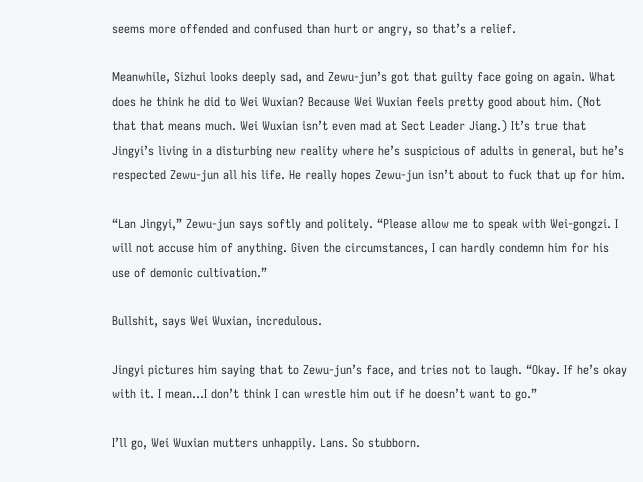seems more offended and confused than hurt or angry, so that’s a relief.

Meanwhile, Sizhui looks deeply sad, and Zewu-jun’s got that guilty face going on again. What does he think he did to Wei Wuxian? Because Wei Wuxian feels pretty good about him. (Not that that means much. Wei Wuxian isn’t even mad at Sect Leader Jiang.) It’s true that Jingyi’s living in a disturbing new reality where he’s suspicious of adults in general, but he’s respected Zewu-jun all his life. He really hopes Zewu-jun isn’t about to fuck that up for him.

“Lan Jingyi,” Zewu-jun says softly and politely. “Please allow me to speak with Wei-gongzi. I will not accuse him of anything. Given the circumstances, I can hardly condemn him for his use of demonic cultivation.”

Bullshit, says Wei Wuxian, incredulous.

Jingyi pictures him saying that to Zewu-jun’s face, and tries not to laugh. “Okay. If he’s okay with it. I mean…I don’t think I can wrestle him out if he doesn’t want to go.”

I’ll go, Wei Wuxian mutters unhappily. Lans. So stubborn.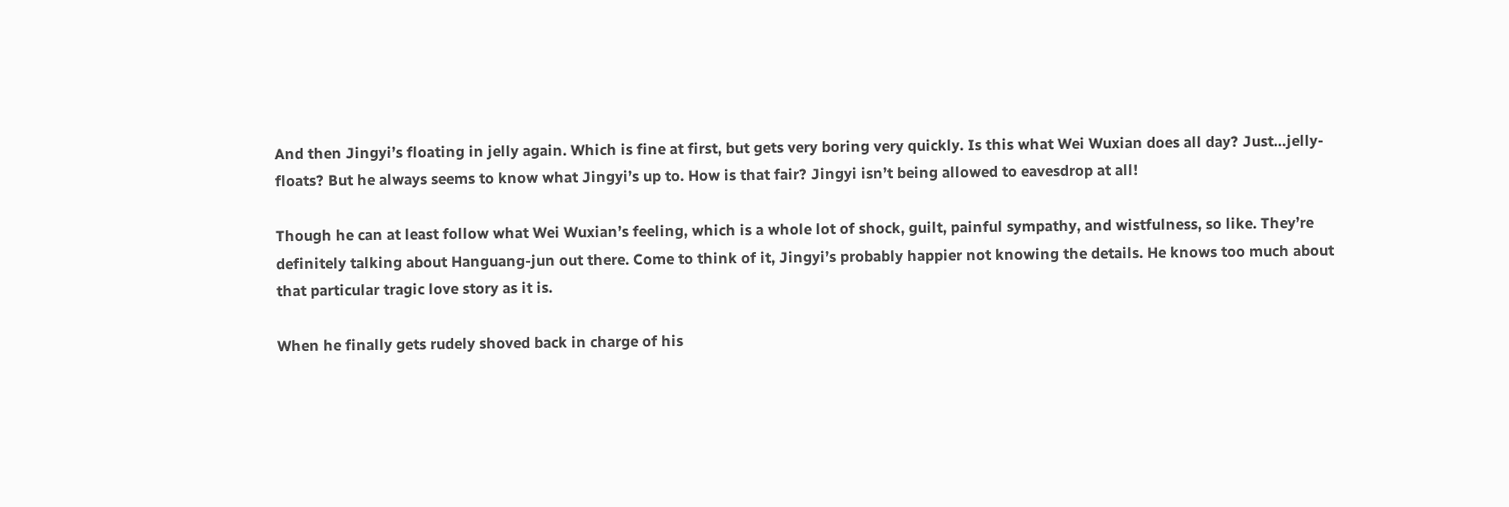And then Jingyi’s floating in jelly again. Which is fine at first, but gets very boring very quickly. Is this what Wei Wuxian does all day? Just…jelly-floats? But he always seems to know what Jingyi’s up to. How is that fair? Jingyi isn’t being allowed to eavesdrop at all!

Though he can at least follow what Wei Wuxian’s feeling, which is a whole lot of shock, guilt, painful sympathy, and wistfulness, so like. They’re definitely talking about Hanguang-jun out there. Come to think of it, Jingyi’s probably happier not knowing the details. He knows too much about that particular tragic love story as it is.

When he finally gets rudely shoved back in charge of his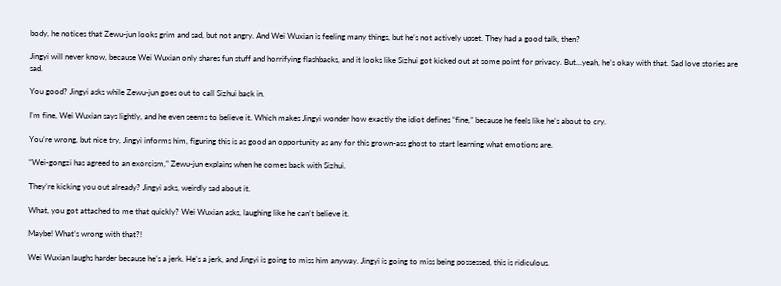body, he notices that Zewu-jun looks grim and sad, but not angry. And Wei Wuxian is feeling many things, but he’s not actively upset. They had a good talk, then?

Jingyi will never know, because Wei Wuxian only shares fun stuff and horrifying flashbacks, and it looks like Sizhui got kicked out at some point for privacy. But…yeah, he’s okay with that. Sad love stories are sad.

You good? Jingyi asks while Zewu-jun goes out to call Sizhui back in.

I’m fine, Wei Wuxian says lightly, and he even seems to believe it. Which makes Jingyi wonder how exactly the idiot defines “fine,” because he feels like he’s about to cry.

You’re wrong, but nice try, Jingyi informs him, figuring this is as good an opportunity as any for this grown-ass ghost to start learning what emotions are.

“Wei-gongzi has agreed to an exorcism,” Zewu-jun explains when he comes back with Sizhui.

They’re kicking you out already? Jingyi asks, weirdly sad about it.

What, you got attached to me that quickly? Wei Wuxian asks, laughing like he can’t believe it.

Maybe! What’s wrong with that?!

Wei Wuxian laughs harder because he’s a jerk. He’s a jerk, and Jingyi is going to miss him anyway. Jingyi is going to miss being possessed, this is ridiculous.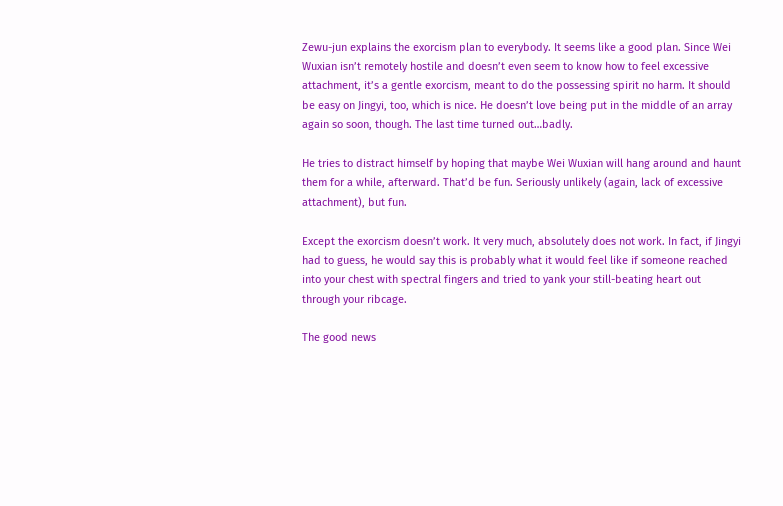Zewu-jun explains the exorcism plan to everybody. It seems like a good plan. Since Wei Wuxian isn’t remotely hostile and doesn’t even seem to know how to feel excessive attachment, it’s a gentle exorcism, meant to do the possessing spirit no harm. It should be easy on Jingyi, too, which is nice. He doesn’t love being put in the middle of an array again so soon, though. The last time turned out…badly.

He tries to distract himself by hoping that maybe Wei Wuxian will hang around and haunt them for a while, afterward. That’d be fun. Seriously unlikely (again, lack of excessive attachment), but fun.

Except the exorcism doesn’t work. It very much, absolutely does not work. In fact, if Jingyi had to guess, he would say this is probably what it would feel like if someone reached into your chest with spectral fingers and tried to yank your still-beating heart out through your ribcage.

The good news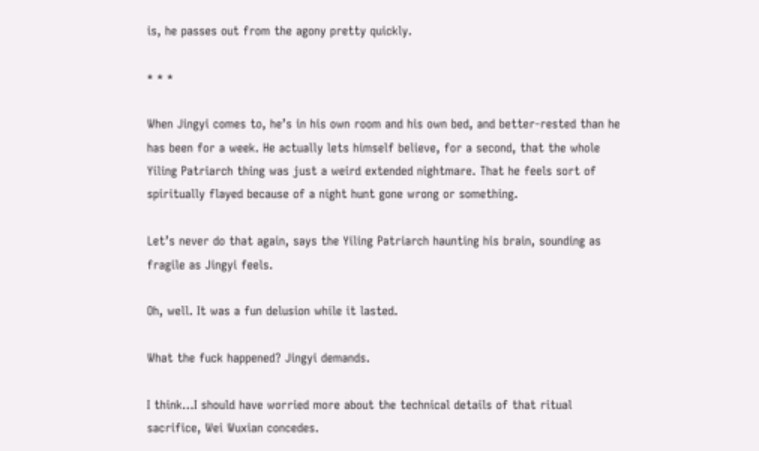is, he passes out from the agony pretty quickly.

* * *

When Jingyi comes to, he’s in his own room and his own bed, and better-rested than he has been for a week. He actually lets himself believe, for a second, that the whole Yiling Patriarch thing was just a weird extended nightmare. That he feels sort of spiritually flayed because of a night hunt gone wrong or something.

Let’s never do that again, says the Yiling Patriarch haunting his brain, sounding as fragile as Jingyi feels.

Oh, well. It was a fun delusion while it lasted.

What the fuck happened? Jingyi demands.

I think…I should have worried more about the technical details of that ritual sacrifice, Wei Wuxian concedes.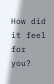How did it feel for you?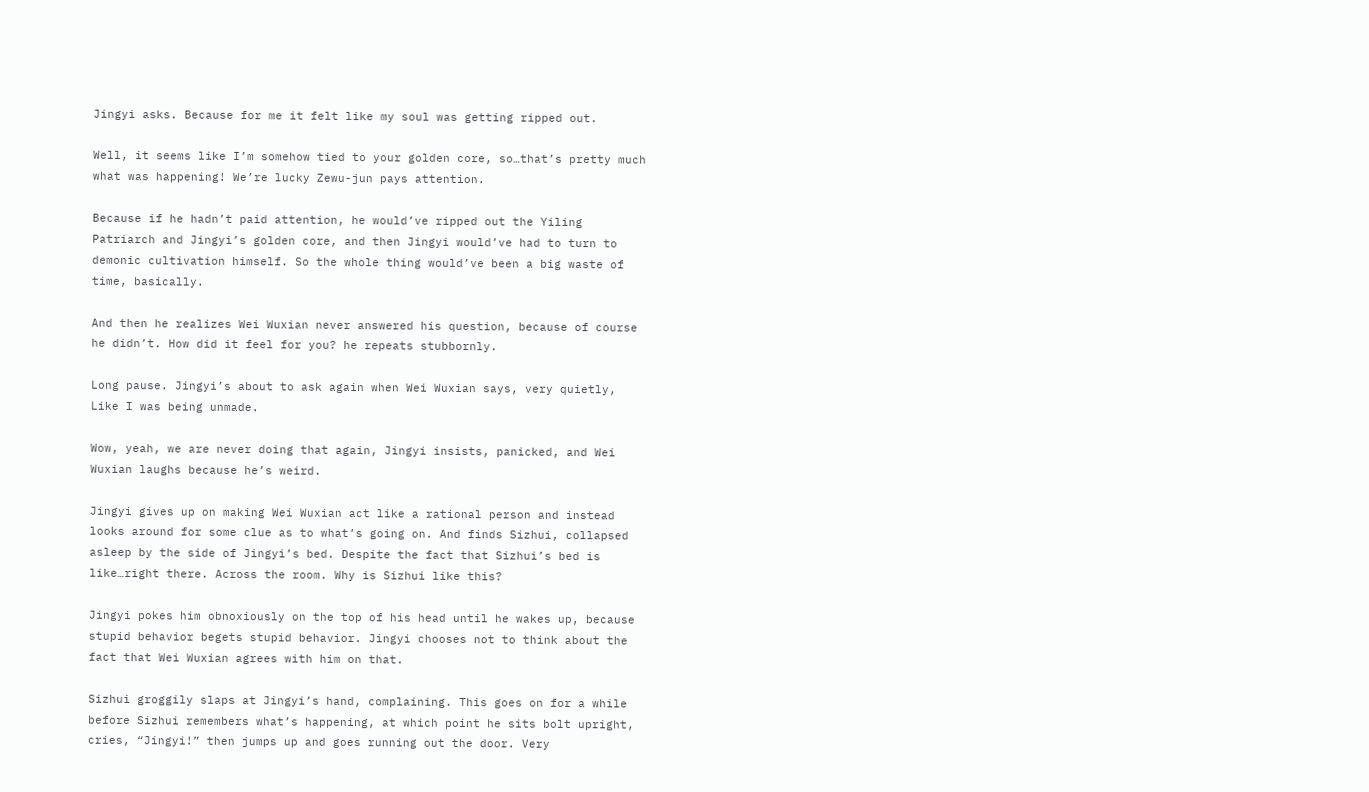Jingyi asks. Because for me it felt like my soul was getting ripped out.

Well, it seems like I’m somehow tied to your golden core, so…that’s pretty much what was happening! We’re lucky Zewu-jun pays attention.

Because if he hadn’t paid attention, he would’ve ripped out the Yiling Patriarch and Jingyi’s golden core, and then Jingyi would’ve had to turn to demonic cultivation himself. So the whole thing would’ve been a big waste of time, basically.

And then he realizes Wei Wuxian never answered his question, because of course he didn’t. How did it feel for you? he repeats stubbornly.

Long pause. Jingyi’s about to ask again when Wei Wuxian says, very quietly, Like I was being unmade.

Wow, yeah, we are never doing that again, Jingyi insists, panicked, and Wei Wuxian laughs because he’s weird.

Jingyi gives up on making Wei Wuxian act like a rational person and instead looks around for some clue as to what’s going on. And finds Sizhui, collapsed asleep by the side of Jingyi’s bed. Despite the fact that Sizhui’s bed is like…right there. Across the room. Why is Sizhui like this?

Jingyi pokes him obnoxiously on the top of his head until he wakes up, because stupid behavior begets stupid behavior. Jingyi chooses not to think about the fact that Wei Wuxian agrees with him on that.

Sizhui groggily slaps at Jingyi’s hand, complaining. This goes on for a while before Sizhui remembers what’s happening, at which point he sits bolt upright, cries, “Jingyi!” then jumps up and goes running out the door. Very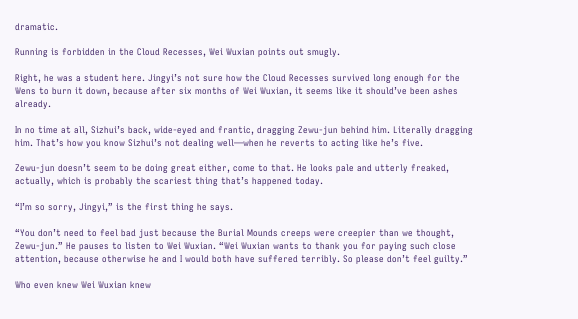dramatic.

Running is forbidden in the Cloud Recesses, Wei Wuxian points out smugly.

Right, he was a student here. Jingyi’s not sure how the Cloud Recesses survived long enough for the Wens to burn it down, because after six months of Wei Wuxian, it seems like it should’ve been ashes already.

In no time at all, Sizhui’s back, wide-eyed and frantic, dragging Zewu-jun behind him. Literally dragging him. That’s how you know Sizhui’s not dealing well—when he reverts to acting like he’s five.

Zewu-jun doesn’t seem to be doing great either, come to that. He looks pale and utterly freaked, actually, which is probably the scariest thing that’s happened today.

“I’m so sorry, Jingyi,” is the first thing he says.

“You don’t need to feel bad just because the Burial Mounds creeps were creepier than we thought, Zewu-jun.” He pauses to listen to Wei Wuxian. “Wei Wuxian wants to thank you for paying such close attention, because otherwise he and I would both have suffered terribly. So please don’t feel guilty.”

Who even knew Wei Wuxian knew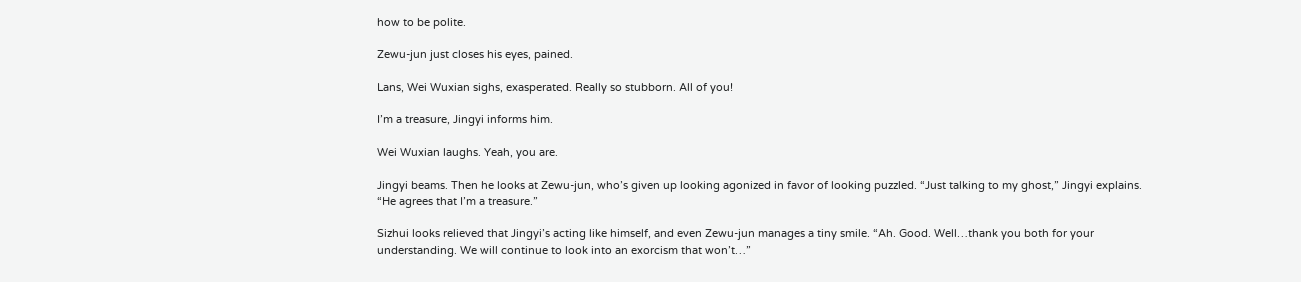how to be polite.

Zewu-jun just closes his eyes, pained.

Lans, Wei Wuxian sighs, exasperated. Really so stubborn. All of you!

I’m a treasure, Jingyi informs him.

Wei Wuxian laughs. Yeah, you are.

Jingyi beams. Then he looks at Zewu-jun, who’s given up looking agonized in favor of looking puzzled. “Just talking to my ghost,” Jingyi explains. “He agrees that I’m a treasure.”

Sizhui looks relieved that Jingyi’s acting like himself, and even Zewu-jun manages a tiny smile. “Ah. Good. Well…thank you both for your understanding. We will continue to look into an exorcism that won’t…”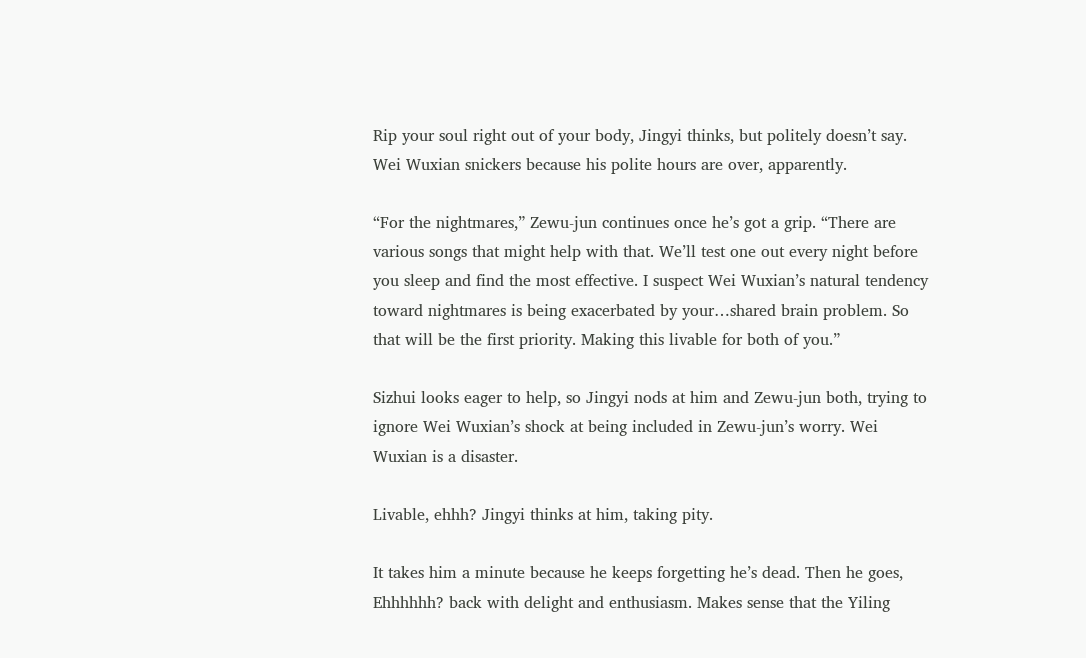Rip your soul right out of your body, Jingyi thinks, but politely doesn’t say. Wei Wuxian snickers because his polite hours are over, apparently.

“For the nightmares,” Zewu-jun continues once he’s got a grip. “There are various songs that might help with that. We’ll test one out every night before you sleep and find the most effective. I suspect Wei Wuxian’s natural tendency toward nightmares is being exacerbated by your…shared brain problem. So that will be the first priority. Making this livable for both of you.”

Sizhui looks eager to help, so Jingyi nods at him and Zewu-jun both, trying to ignore Wei Wuxian’s shock at being included in Zewu-jun’s worry. Wei Wuxian is a disaster.

Livable, ehhh? Jingyi thinks at him, taking pity.

It takes him a minute because he keeps forgetting he’s dead. Then he goes, Ehhhhhh? back with delight and enthusiasm. Makes sense that the Yiling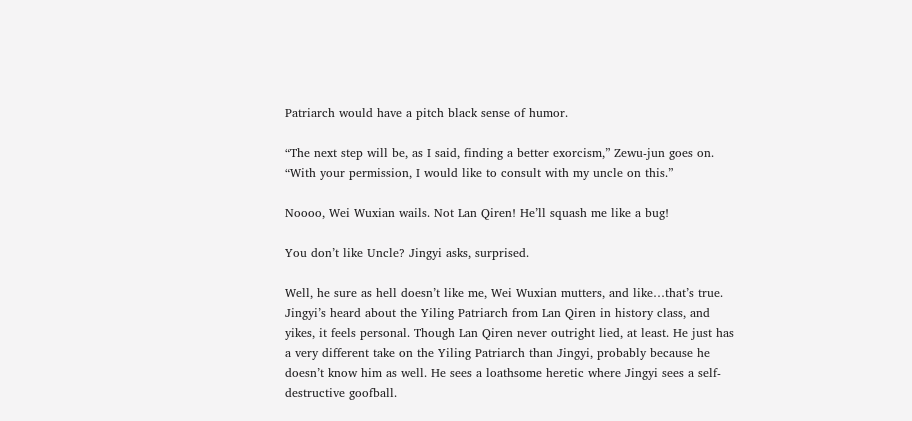Patriarch would have a pitch black sense of humor.

“The next step will be, as I said, finding a better exorcism,” Zewu-jun goes on. “With your permission, I would like to consult with my uncle on this.”

Noooo, Wei Wuxian wails. Not Lan Qiren! He’ll squash me like a bug!

You don’t like Uncle? Jingyi asks, surprised.

Well, he sure as hell doesn’t like me, Wei Wuxian mutters, and like…that’s true. Jingyi’s heard about the Yiling Patriarch from Lan Qiren in history class, and yikes, it feels personal. Though Lan Qiren never outright lied, at least. He just has a very different take on the Yiling Patriarch than Jingyi, probably because he doesn’t know him as well. He sees a loathsome heretic where Jingyi sees a self-destructive goofball.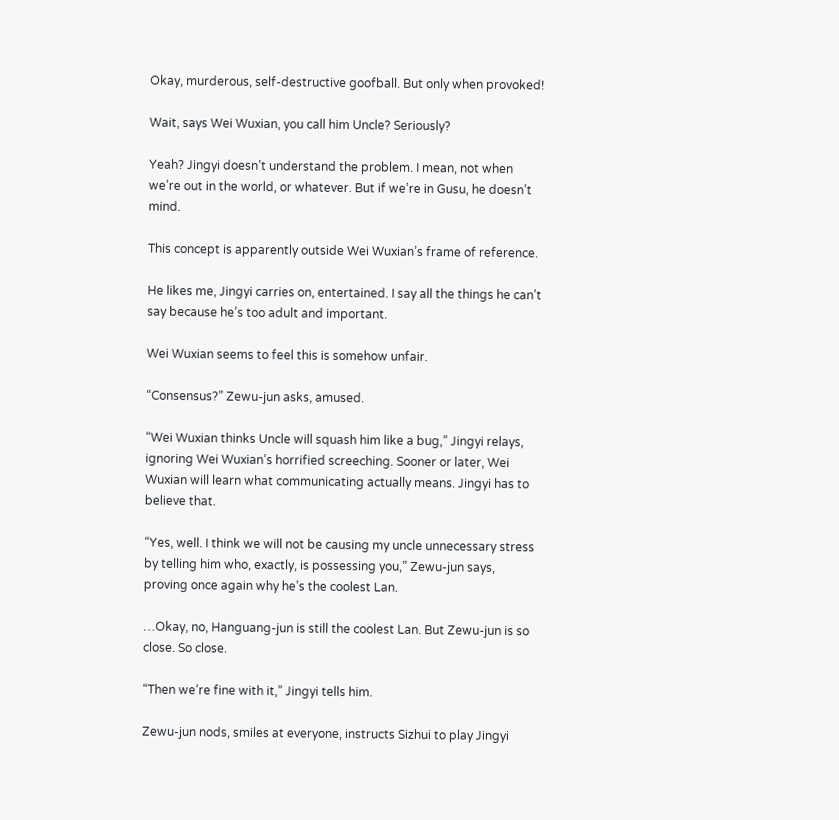Okay, murderous, self-destructive goofball. But only when provoked!

Wait, says Wei Wuxian, you call him Uncle? Seriously?

Yeah? Jingyi doesn’t understand the problem. I mean, not when we’re out in the world, or whatever. But if we’re in Gusu, he doesn’t mind.

This concept is apparently outside Wei Wuxian’s frame of reference.

He likes me, Jingyi carries on, entertained. I say all the things he can’t say because he’s too adult and important.

Wei Wuxian seems to feel this is somehow unfair.

“Consensus?” Zewu-jun asks, amused.

“Wei Wuxian thinks Uncle will squash him like a bug,” Jingyi relays, ignoring Wei Wuxian’s horrified screeching. Sooner or later, Wei Wuxian will learn what communicating actually means. Jingyi has to believe that.

“Yes, well. I think we will not be causing my uncle unnecessary stress by telling him who, exactly, is possessing you,” Zewu-jun says, proving once again why he’s the coolest Lan.

…Okay, no, Hanguang-jun is still the coolest Lan. But Zewu-jun is so close. So close.

“Then we’re fine with it,” Jingyi tells him.

Zewu-jun nods, smiles at everyone, instructs Sizhui to play Jingyi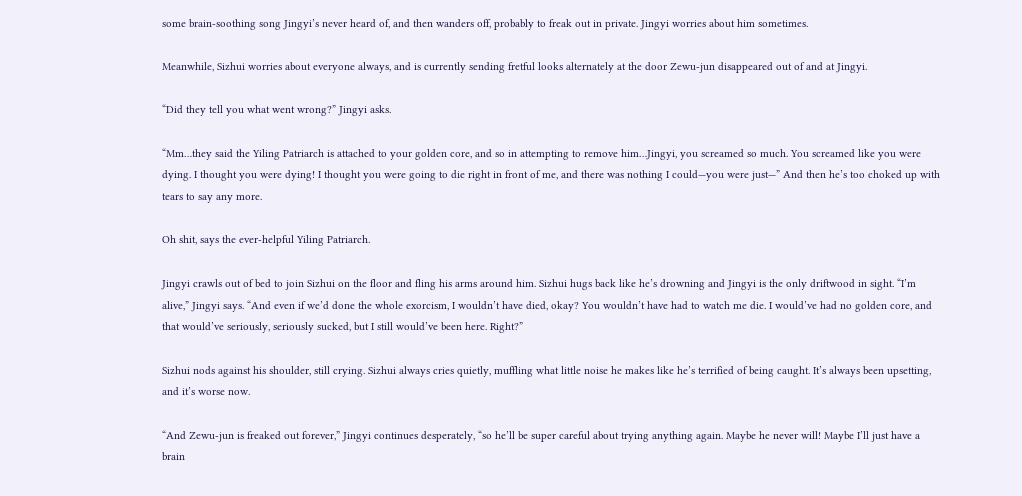some brain-soothing song Jingyi’s never heard of, and then wanders off, probably to freak out in private. Jingyi worries about him sometimes.

Meanwhile, Sizhui worries about everyone always, and is currently sending fretful looks alternately at the door Zewu-jun disappeared out of and at Jingyi.

“Did they tell you what went wrong?” Jingyi asks.

“Mm…they said the Yiling Patriarch is attached to your golden core, and so in attempting to remove him…Jingyi, you screamed so much. You screamed like you were dying. I thought you were dying! I thought you were going to die right in front of me, and there was nothing I could—you were just—” And then he’s too choked up with tears to say any more.

Oh shit, says the ever-helpful Yiling Patriarch.

Jingyi crawls out of bed to join Sizhui on the floor and fling his arms around him. Sizhui hugs back like he’s drowning and Jingyi is the only driftwood in sight. “I’m alive,” Jingyi says. “And even if we’d done the whole exorcism, I wouldn’t have died, okay? You wouldn’t have had to watch me die. I would’ve had no golden core, and that would’ve seriously, seriously sucked, but I still would’ve been here. Right?”

Sizhui nods against his shoulder, still crying. Sizhui always cries quietly, muffling what little noise he makes like he’s terrified of being caught. It’s always been upsetting, and it’s worse now.

“And Zewu-jun is freaked out forever,” Jingyi continues desperately, “so he’ll be super careful about trying anything again. Maybe he never will! Maybe I’ll just have a brain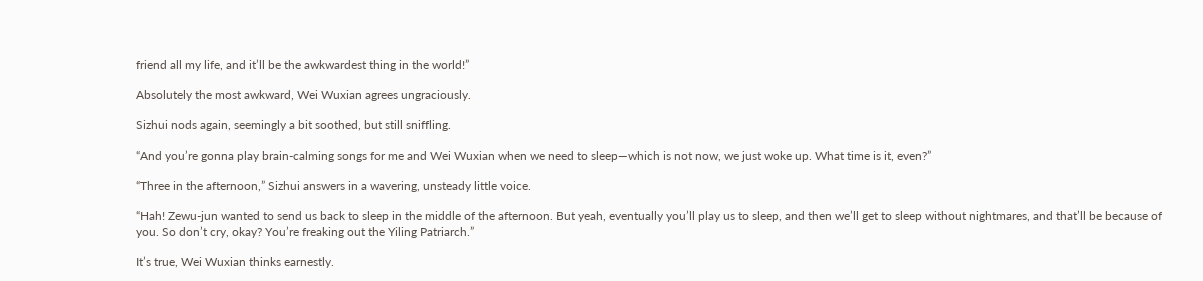friend all my life, and it’ll be the awkwardest thing in the world!”

Absolutely the most awkward, Wei Wuxian agrees ungraciously.

Sizhui nods again, seemingly a bit soothed, but still sniffling.

“And you’re gonna play brain-calming songs for me and Wei Wuxian when we need to sleep—which is not now, we just woke up. What time is it, even?”

“Three in the afternoon,” Sizhui answers in a wavering, unsteady little voice.

“Hah! Zewu-jun wanted to send us back to sleep in the middle of the afternoon. But yeah, eventually you’ll play us to sleep, and then we’ll get to sleep without nightmares, and that’ll be because of you. So don’t cry, okay? You’re freaking out the Yiling Patriarch.”

It’s true, Wei Wuxian thinks earnestly.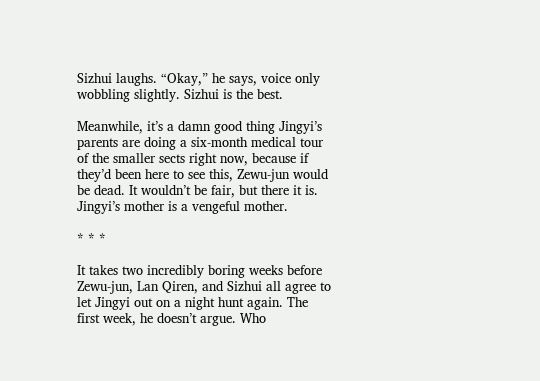Sizhui laughs. “Okay,” he says, voice only wobbling slightly. Sizhui is the best.

Meanwhile, it’s a damn good thing Jingyi’s parents are doing a six-month medical tour of the smaller sects right now, because if they’d been here to see this, Zewu-jun would be dead. It wouldn’t be fair, but there it is. Jingyi’s mother is a vengeful mother.

* * *

It takes two incredibly boring weeks before Zewu-jun, Lan Qiren, and Sizhui all agree to let Jingyi out on a night hunt again. The first week, he doesn’t argue. Who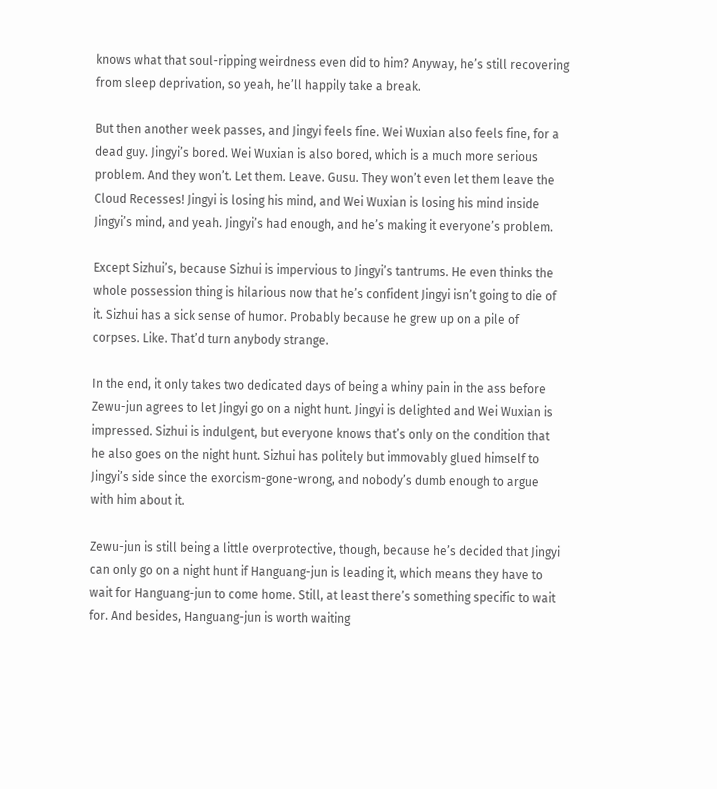knows what that soul-ripping weirdness even did to him? Anyway, he’s still recovering from sleep deprivation, so yeah, he’ll happily take a break.

But then another week passes, and Jingyi feels fine. Wei Wuxian also feels fine, for a dead guy. Jingyi’s bored. Wei Wuxian is also bored, which is a much more serious problem. And they won’t. Let them. Leave. Gusu. They won’t even let them leave the Cloud Recesses! Jingyi is losing his mind, and Wei Wuxian is losing his mind inside Jingyi’s mind, and yeah. Jingyi’s had enough, and he’s making it everyone’s problem.

Except Sizhui’s, because Sizhui is impervious to Jingyi’s tantrums. He even thinks the whole possession thing is hilarious now that he’s confident Jingyi isn’t going to die of it. Sizhui has a sick sense of humor. Probably because he grew up on a pile of corpses. Like. That’d turn anybody strange.

In the end, it only takes two dedicated days of being a whiny pain in the ass before Zewu-jun agrees to let Jingyi go on a night hunt. Jingyi is delighted and Wei Wuxian is impressed. Sizhui is indulgent, but everyone knows that’s only on the condition that he also goes on the night hunt. Sizhui has politely but immovably glued himself to Jingyi’s side since the exorcism-gone-wrong, and nobody’s dumb enough to argue with him about it.

Zewu-jun is still being a little overprotective, though, because he’s decided that Jingyi can only go on a night hunt if Hanguang-jun is leading it, which means they have to wait for Hanguang-jun to come home. Still, at least there’s something specific to wait for. And besides, Hanguang-jun is worth waiting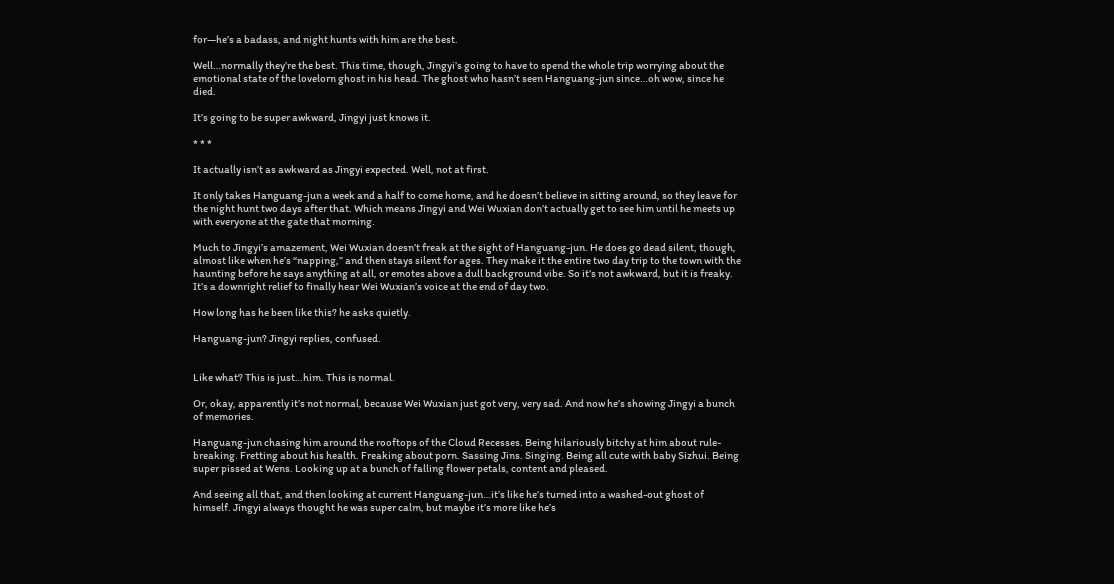for—he’s a badass, and night hunts with him are the best.

Well…normally they’re the best. This time, though, Jingyi’s going to have to spend the whole trip worrying about the emotional state of the lovelorn ghost in his head. The ghost who hasn’t seen Hanguang-jun since…oh wow, since he died.

It’s going to be super awkward, Jingyi just knows it.

* * *

It actually isn’t as awkward as Jingyi expected. Well, not at first.

It only takes Hanguang-jun a week and a half to come home, and he doesn’t believe in sitting around, so they leave for the night hunt two days after that. Which means Jingyi and Wei Wuxian don’t actually get to see him until he meets up with everyone at the gate that morning.

Much to Jingyi’s amazement, Wei Wuxian doesn’t freak at the sight of Hanguang-jun. He does go dead silent, though, almost like when he’s “napping,” and then stays silent for ages. They make it the entire two day trip to the town with the haunting before he says anything at all, or emotes above a dull background vibe. So it’s not awkward, but it is freaky. It’s a downright relief to finally hear Wei Wuxian’s voice at the end of day two.

How long has he been like this? he asks quietly.

Hanguang-jun? Jingyi replies, confused.


Like what? This is just…him. This is normal.

Or, okay, apparently it’s not normal, because Wei Wuxian just got very, very sad. And now he’s showing Jingyi a bunch of memories.

Hanguang-jun chasing him around the rooftops of the Cloud Recesses. Being hilariously bitchy at him about rule-breaking. Fretting about his health. Freaking about porn. Sassing Jins. Singing. Being all cute with baby Sizhui. Being super pissed at Wens. Looking up at a bunch of falling flower petals, content and pleased.

And seeing all that, and then looking at current Hanguang-jun…it’s like he’s turned into a washed-out ghost of himself. Jingyi always thought he was super calm, but maybe it’s more like he’s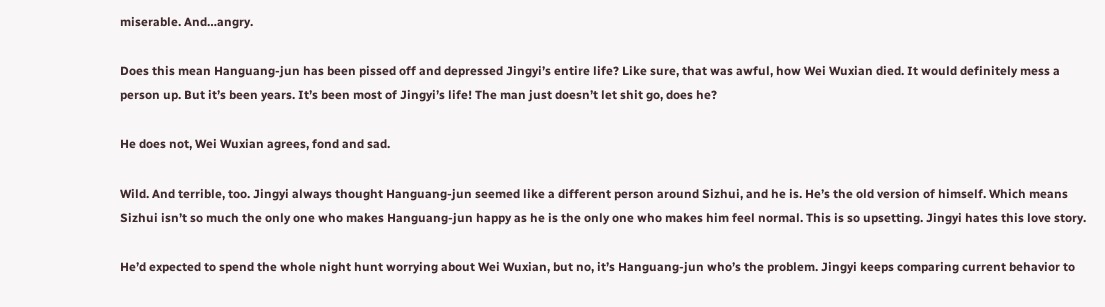miserable. And…angry.

Does this mean Hanguang-jun has been pissed off and depressed Jingyi’s entire life? Like sure, that was awful, how Wei Wuxian died. It would definitely mess a person up. But it’s been years. It’s been most of Jingyi’s life! The man just doesn’t let shit go, does he?

He does not, Wei Wuxian agrees, fond and sad.

Wild. And terrible, too. Jingyi always thought Hanguang-jun seemed like a different person around Sizhui, and he is. He’s the old version of himself. Which means Sizhui isn’t so much the only one who makes Hanguang-jun happy as he is the only one who makes him feel normal. This is so upsetting. Jingyi hates this love story.

He’d expected to spend the whole night hunt worrying about Wei Wuxian, but no, it’s Hanguang-jun who’s the problem. Jingyi keeps comparing current behavior to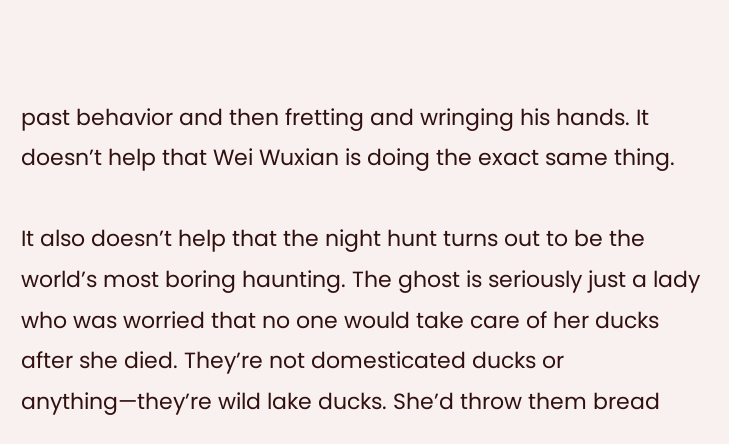past behavior and then fretting and wringing his hands. It doesn’t help that Wei Wuxian is doing the exact same thing.

It also doesn’t help that the night hunt turns out to be the world’s most boring haunting. The ghost is seriously just a lady who was worried that no one would take care of her ducks after she died. They’re not domesticated ducks or anything—they’re wild lake ducks. She’d throw them bread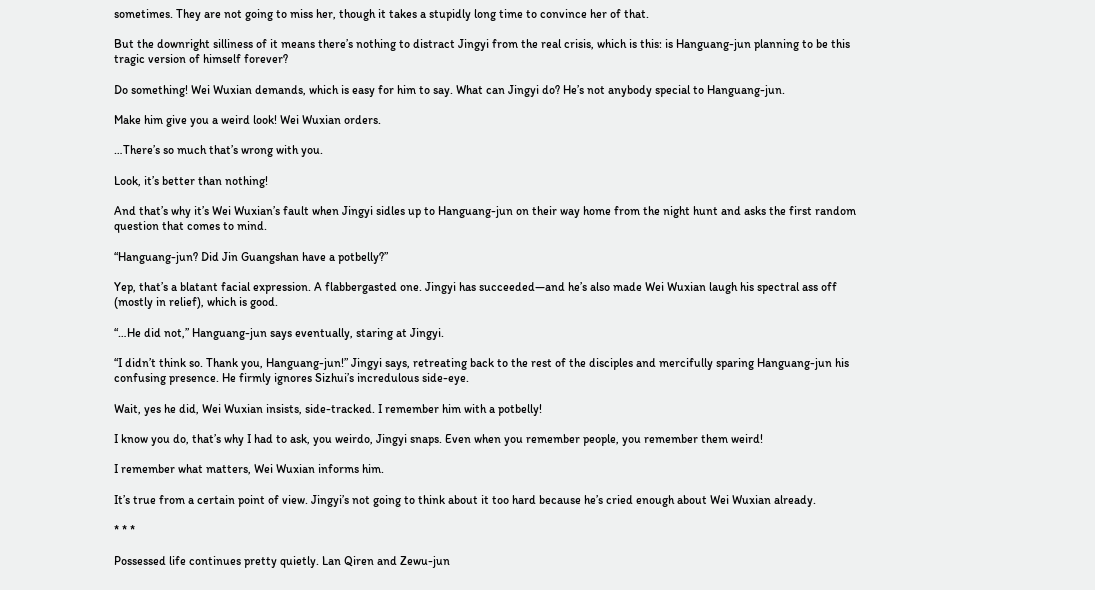sometimes. They are not going to miss her, though it takes a stupidly long time to convince her of that.

But the downright silliness of it means there’s nothing to distract Jingyi from the real crisis, which is this: is Hanguang-jun planning to be this tragic version of himself forever?

Do something! Wei Wuxian demands, which is easy for him to say. What can Jingyi do? He’s not anybody special to Hanguang-jun.

Make him give you a weird look! Wei Wuxian orders.

…There’s so much that’s wrong with you.

Look, it’s better than nothing!

And that’s why it’s Wei Wuxian’s fault when Jingyi sidles up to Hanguang-jun on their way home from the night hunt and asks the first random question that comes to mind.

“Hanguang-jun? Did Jin Guangshan have a potbelly?”

Yep, that’s a blatant facial expression. A flabbergasted one. Jingyi has succeeded—and he’s also made Wei Wuxian laugh his spectral ass off (mostly in relief), which is good.

“…He did not,” Hanguang-jun says eventually, staring at Jingyi.

“I didn’t think so. Thank you, Hanguang-jun!” Jingyi says, retreating back to the rest of the disciples and mercifully sparing Hanguang-jun his confusing presence. He firmly ignores Sizhui’s incredulous side-eye.

Wait, yes he did, Wei Wuxian insists, side-tracked. I remember him with a potbelly!

I know you do, that’s why I had to ask, you weirdo, Jingyi snaps. Even when you remember people, you remember them weird!

I remember what matters, Wei Wuxian informs him.

It’s true from a certain point of view. Jingyi’s not going to think about it too hard because he’s cried enough about Wei Wuxian already.

* * *

Possessed life continues pretty quietly. Lan Qiren and Zewu-jun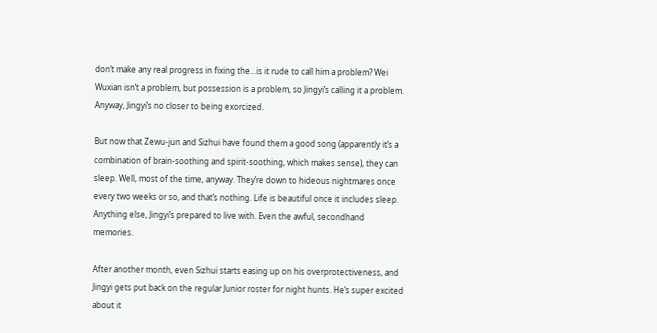don’t make any real progress in fixing the…is it rude to call him a problem? Wei Wuxian isn’t a problem, but possession is a problem, so Jingyi’s calling it a problem. Anyway, Jingyi’s no closer to being exorcized.

But now that Zewu-jun and Sizhui have found them a good song (apparently it’s a combination of brain-soothing and spirit-soothing, which makes sense), they can sleep. Well, most of the time, anyway. They’re down to hideous nightmares once every two weeks or so, and that’s nothing. Life is beautiful once it includes sleep. Anything else, Jingyi’s prepared to live with. Even the awful, secondhand memories.

After another month, even Sizhui starts easing up on his overprotectiveness, and Jingyi gets put back on the regular Junior roster for night hunts. He’s super excited about it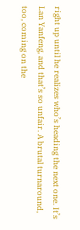right up until he realizes who’s heading the next one. It’s Lan Yanfeng, and that’s so unfair. A brutal turnaround, too, coming on the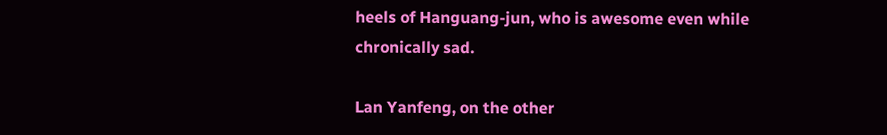heels of Hanguang-jun, who is awesome even while chronically sad.

Lan Yanfeng, on the other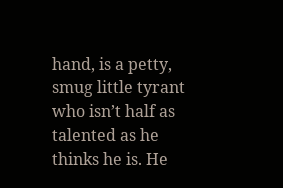hand, is a petty, smug little tyrant who isn’t half as talented as he thinks he is. He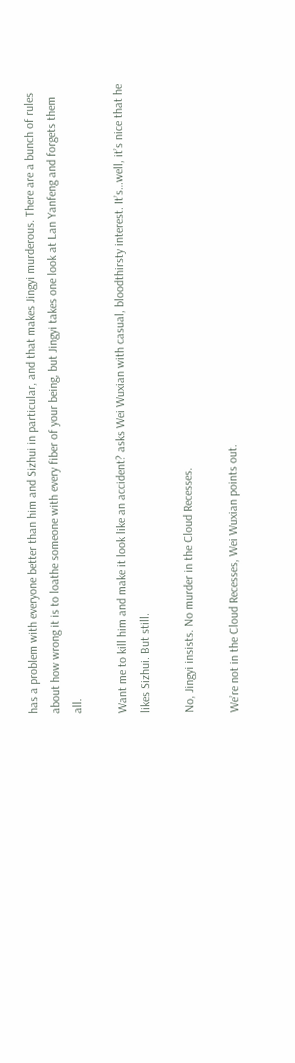has a problem with everyone better than him and Sizhui in particular, and that makes Jingyi murderous. There are a bunch of rules about how wrong it is to loathe someone with every fiber of your being, but Jingyi takes one look at Lan Yanfeng and forgets them all.

Want me to kill him and make it look like an accident? asks Wei Wuxian with casual, bloodthirsty interest. It’s…well, it’s nice that he likes Sizhui. But still.

No, Jingyi insists. No murder in the Cloud Recesses.

We’re not in the Cloud Recesses, Wei Wuxian points out.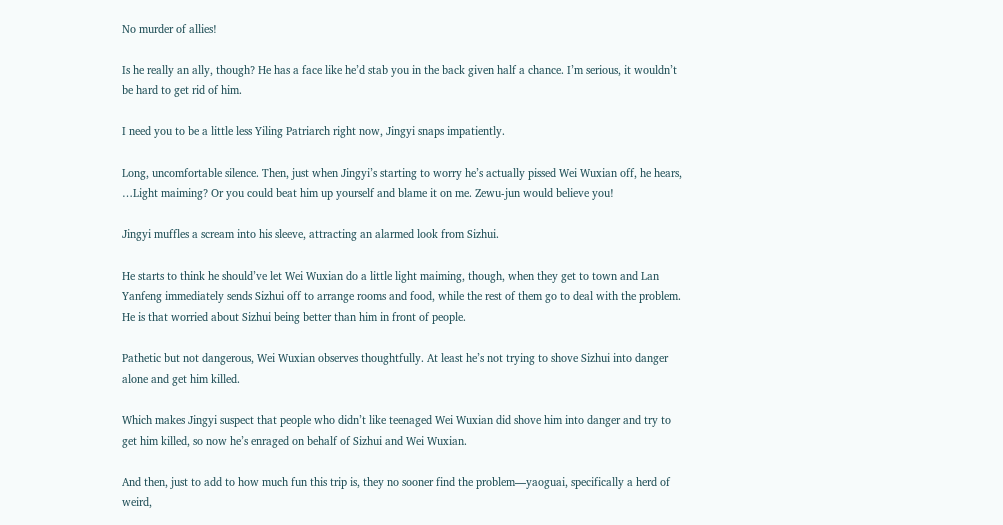No murder of allies!

Is he really an ally, though? He has a face like he’d stab you in the back given half a chance. I’m serious, it wouldn’t be hard to get rid of him.

I need you to be a little less Yiling Patriarch right now, Jingyi snaps impatiently.

Long, uncomfortable silence. Then, just when Jingyi’s starting to worry he’s actually pissed Wei Wuxian off, he hears, …Light maiming? Or you could beat him up yourself and blame it on me. Zewu-jun would believe you!

Jingyi muffles a scream into his sleeve, attracting an alarmed look from Sizhui.

He starts to think he should’ve let Wei Wuxian do a little light maiming, though, when they get to town and Lan Yanfeng immediately sends Sizhui off to arrange rooms and food, while the rest of them go to deal with the problem. He is that worried about Sizhui being better than him in front of people.

Pathetic but not dangerous, Wei Wuxian observes thoughtfully. At least he’s not trying to shove Sizhui into danger alone and get him killed.

Which makes Jingyi suspect that people who didn’t like teenaged Wei Wuxian did shove him into danger and try to get him killed, so now he’s enraged on behalf of Sizhui and Wei Wuxian.

And then, just to add to how much fun this trip is, they no sooner find the problem—yaoguai, specifically a herd of weird,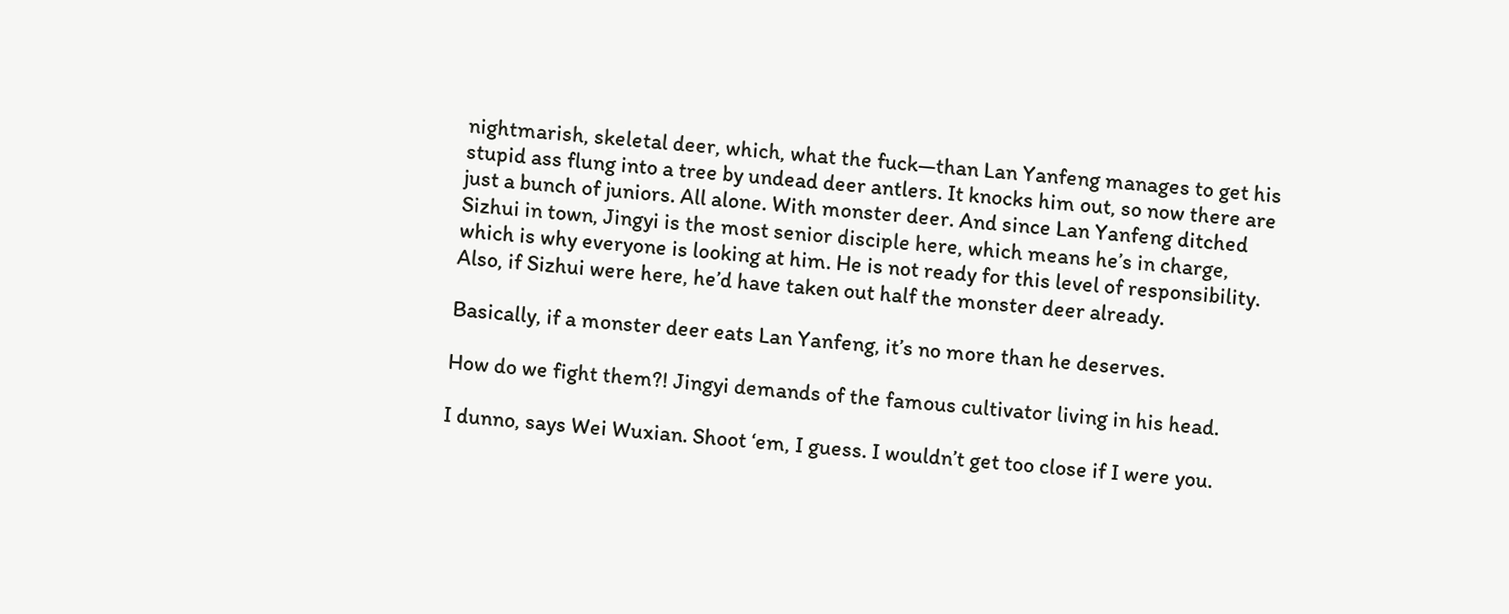nightmarish, skeletal deer, which, what the fuck—than Lan Yanfeng manages to get his stupid ass flung into a tree by undead deer antlers. It knocks him out, so now there are just a bunch of juniors. All alone. With monster deer. And since Lan Yanfeng ditched Sizhui in town, Jingyi is the most senior disciple here, which means he’s in charge, which is why everyone is looking at him. He is not ready for this level of responsibility. Also, if Sizhui were here, he’d have taken out half the monster deer already.

Basically, if a monster deer eats Lan Yanfeng, it’s no more than he deserves.

How do we fight them?! Jingyi demands of the famous cultivator living in his head.

I dunno, says Wei Wuxian. Shoot ‘em, I guess. I wouldn’t get too close if I were you.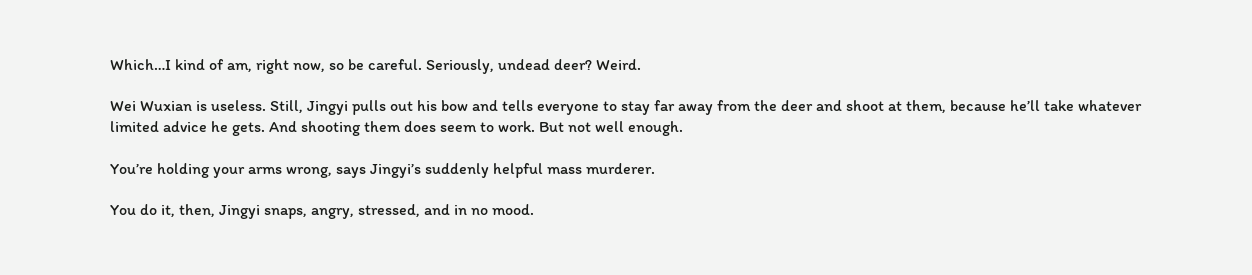Which…I kind of am, right now, so be careful. Seriously, undead deer? Weird.

Wei Wuxian is useless. Still, Jingyi pulls out his bow and tells everyone to stay far away from the deer and shoot at them, because he’ll take whatever limited advice he gets. And shooting them does seem to work. But not well enough.

You’re holding your arms wrong, says Jingyi’s suddenly helpful mass murderer.

You do it, then, Jingyi snaps, angry, stressed, and in no mood.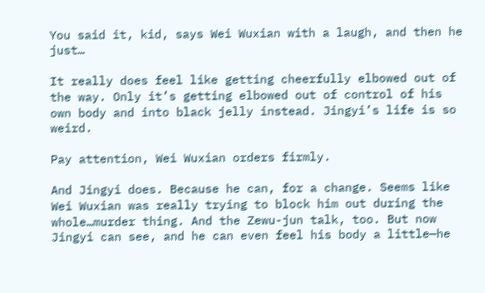You said it, kid, says Wei Wuxian with a laugh, and then he just…

It really does feel like getting cheerfully elbowed out of the way. Only it’s getting elbowed out of control of his own body and into black jelly instead. Jingyi’s life is so weird.

Pay attention, Wei Wuxian orders firmly.

And Jingyi does. Because he can, for a change. Seems like Wei Wuxian was really trying to block him out during the whole…murder thing. And the Zewu-jun talk, too. But now Jingyi can see, and he can even feel his body a little—he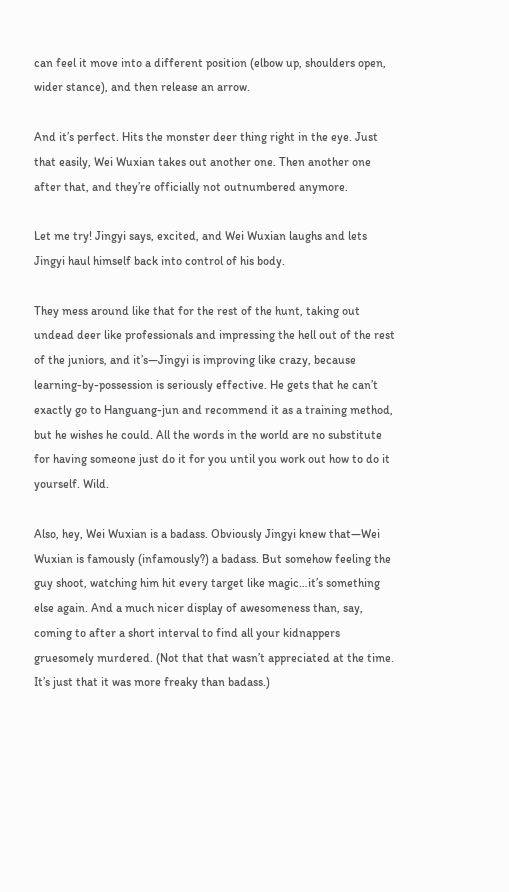can feel it move into a different position (elbow up, shoulders open, wider stance), and then release an arrow.

And it’s perfect. Hits the monster deer thing right in the eye. Just that easily, Wei Wuxian takes out another one. Then another one after that, and they’re officially not outnumbered anymore.

Let me try! Jingyi says, excited, and Wei Wuxian laughs and lets Jingyi haul himself back into control of his body.

They mess around like that for the rest of the hunt, taking out undead deer like professionals and impressing the hell out of the rest of the juniors, and it’s—Jingyi is improving like crazy, because learning-by-possession is seriously effective. He gets that he can’t exactly go to Hanguang-jun and recommend it as a training method, but he wishes he could. All the words in the world are no substitute for having someone just do it for you until you work out how to do it yourself. Wild.

Also, hey, Wei Wuxian is a badass. Obviously Jingyi knew that—Wei Wuxian is famously (infamously?) a badass. But somehow feeling the guy shoot, watching him hit every target like magic…it’s something else again. And a much nicer display of awesomeness than, say, coming to after a short interval to find all your kidnappers gruesomely murdered. (Not that that wasn’t appreciated at the time. It’s just that it was more freaky than badass.)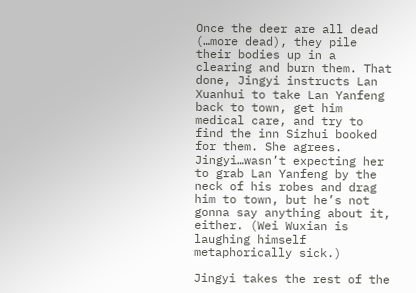Once the deer are all dead (…more dead), they pile their bodies up in a clearing and burn them. That done, Jingyi instructs Lan Xuanhui to take Lan Yanfeng back to town, get him medical care, and try to find the inn Sizhui booked for them. She agrees. Jingyi…wasn’t expecting her to grab Lan Yanfeng by the neck of his robes and drag him to town, but he’s not gonna say anything about it, either. (Wei Wuxian is laughing himself metaphorically sick.)

Jingyi takes the rest of the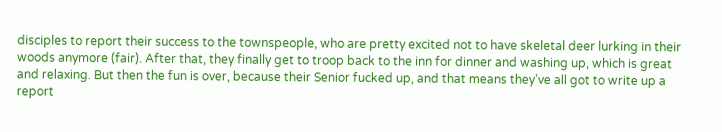disciples to report their success to the townspeople, who are pretty excited not to have skeletal deer lurking in their woods anymore (fair). After that, they finally get to troop back to the inn for dinner and washing up, which is great and relaxing. But then the fun is over, because their Senior fucked up, and that means they’ve all got to write up a report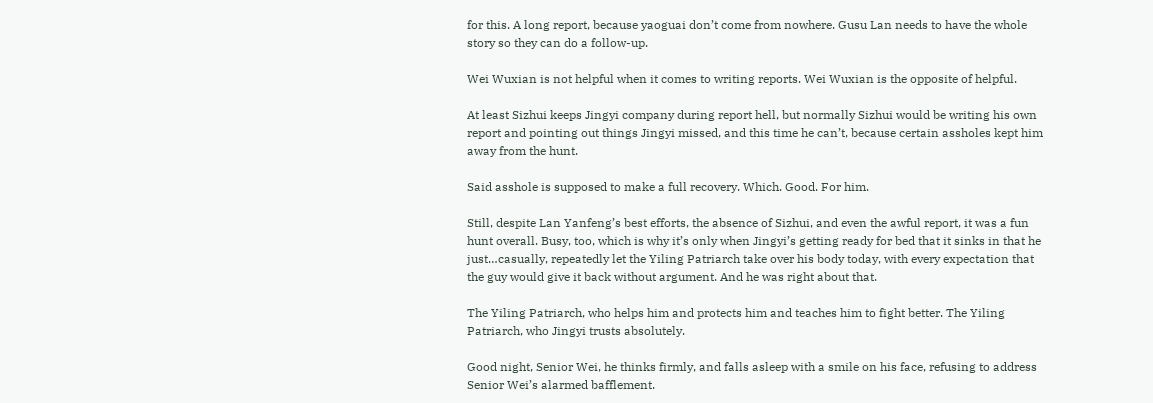for this. A long report, because yaoguai don’t come from nowhere. Gusu Lan needs to have the whole story so they can do a follow-up.

Wei Wuxian is not helpful when it comes to writing reports. Wei Wuxian is the opposite of helpful.

At least Sizhui keeps Jingyi company during report hell, but normally Sizhui would be writing his own report and pointing out things Jingyi missed, and this time he can’t, because certain assholes kept him away from the hunt.

Said asshole is supposed to make a full recovery. Which. Good. For him.

Still, despite Lan Yanfeng’s best efforts, the absence of Sizhui, and even the awful report, it was a fun hunt overall. Busy, too, which is why it’s only when Jingyi’s getting ready for bed that it sinks in that he just…casually, repeatedly let the Yiling Patriarch take over his body today, with every expectation that the guy would give it back without argument. And he was right about that.

The Yiling Patriarch, who helps him and protects him and teaches him to fight better. The Yiling Patriarch, who Jingyi trusts absolutely.

Good night, Senior Wei, he thinks firmly, and falls asleep with a smile on his face, refusing to address Senior Wei’s alarmed bafflement.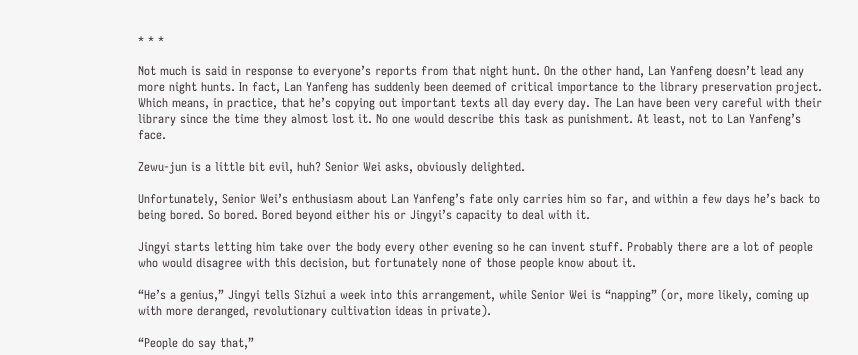* * *

Not much is said in response to everyone’s reports from that night hunt. On the other hand, Lan Yanfeng doesn’t lead any more night hunts. In fact, Lan Yanfeng has suddenly been deemed of critical importance to the library preservation project. Which means, in practice, that he’s copying out important texts all day every day. The Lan have been very careful with their library since the time they almost lost it. No one would describe this task as punishment. At least, not to Lan Yanfeng’s face.

Zewu-jun is a little bit evil, huh? Senior Wei asks, obviously delighted.

Unfortunately, Senior Wei’s enthusiasm about Lan Yanfeng’s fate only carries him so far, and within a few days he’s back to being bored. So bored. Bored beyond either his or Jingyi’s capacity to deal with it.

Jingyi starts letting him take over the body every other evening so he can invent stuff. Probably there are a lot of people who would disagree with this decision, but fortunately none of those people know about it.

“He’s a genius,” Jingyi tells Sizhui a week into this arrangement, while Senior Wei is “napping” (or, more likely, coming up with more deranged, revolutionary cultivation ideas in private).

“People do say that,”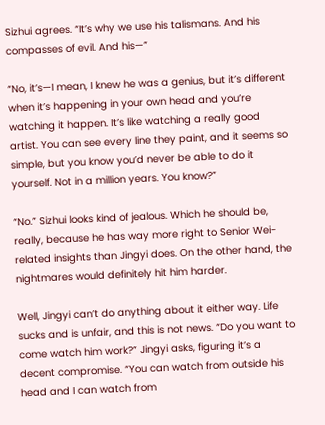Sizhui agrees. “It’s why we use his talismans. And his compasses of evil. And his—”

“No, it’s—I mean, I knew he was a genius, but it’s different when it’s happening in your own head and you’re watching it happen. It’s like watching a really good artist. You can see every line they paint, and it seems so simple, but you know you’d never be able to do it yourself. Not in a million years. You know?”

“No.” Sizhui looks kind of jealous. Which he should be, really, because he has way more right to Senior Wei-related insights than Jingyi does. On the other hand, the nightmares would definitely hit him harder.

Well, Jingyi can’t do anything about it either way. Life sucks and is unfair, and this is not news. “Do you want to come watch him work?” Jingyi asks, figuring it’s a decent compromise. “You can watch from outside his head and I can watch from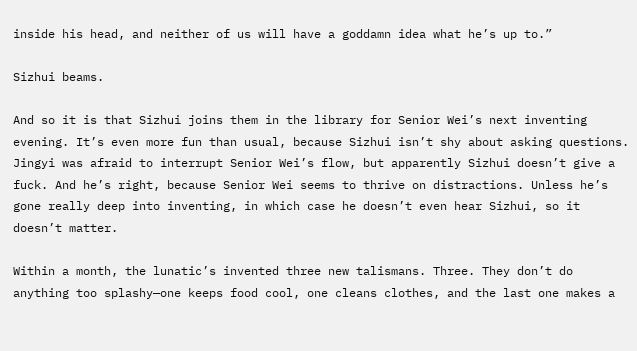inside his head, and neither of us will have a goddamn idea what he’s up to.”

Sizhui beams.

And so it is that Sizhui joins them in the library for Senior Wei’s next inventing evening. It’s even more fun than usual, because Sizhui isn’t shy about asking questions. Jingyi was afraid to interrupt Senior Wei’s flow, but apparently Sizhui doesn’t give a fuck. And he’s right, because Senior Wei seems to thrive on distractions. Unless he’s gone really deep into inventing, in which case he doesn’t even hear Sizhui, so it doesn’t matter.

Within a month, the lunatic’s invented three new talismans. Three. They don’t do anything too splashy—one keeps food cool, one cleans clothes, and the last one makes a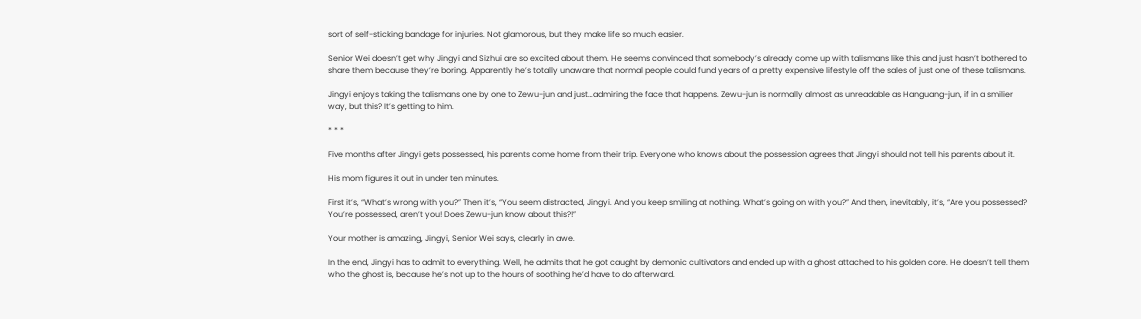sort of self-sticking bandage for injuries. Not glamorous, but they make life so much easier.

Senior Wei doesn’t get why Jingyi and Sizhui are so excited about them. He seems convinced that somebody’s already come up with talismans like this and just hasn’t bothered to share them because they’re boring. Apparently he’s totally unaware that normal people could fund years of a pretty expensive lifestyle off the sales of just one of these talismans.

Jingyi enjoys taking the talismans one by one to Zewu-jun and just…admiring the face that happens. Zewu-jun is normally almost as unreadable as Hanguang-jun, if in a smilier way, but this? It’s getting to him.

* * *

Five months after Jingyi gets possessed, his parents come home from their trip. Everyone who knows about the possession agrees that Jingyi should not tell his parents about it.

His mom figures it out in under ten minutes.

First it’s, “What’s wrong with you?” Then it’s, “You seem distracted, Jingyi. And you keep smiling at nothing. What’s going on with you?” And then, inevitably, it’s, “Are you possessed? You’re possessed, aren’t you! Does Zewu-jun know about this?!”

Your mother is amazing, Jingyi, Senior Wei says, clearly in awe.

In the end, Jingyi has to admit to everything. Well, he admits that he got caught by demonic cultivators and ended up with a ghost attached to his golden core. He doesn’t tell them who the ghost is, because he’s not up to the hours of soothing he’d have to do afterward.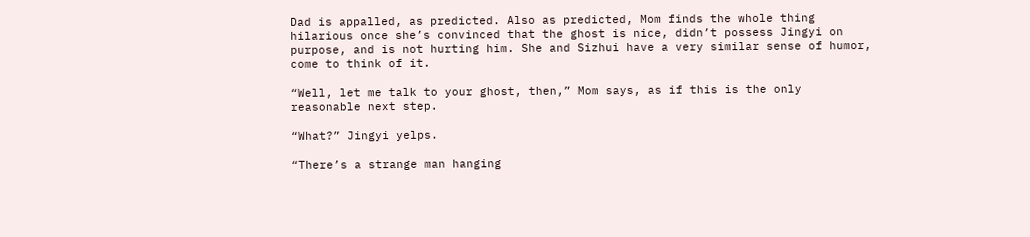Dad is appalled, as predicted. Also as predicted, Mom finds the whole thing hilarious once she’s convinced that the ghost is nice, didn’t possess Jingyi on purpose, and is not hurting him. She and Sizhui have a very similar sense of humor, come to think of it.

“Well, let me talk to your ghost, then,” Mom says, as if this is the only reasonable next step.

“What?” Jingyi yelps.

“There’s a strange man hanging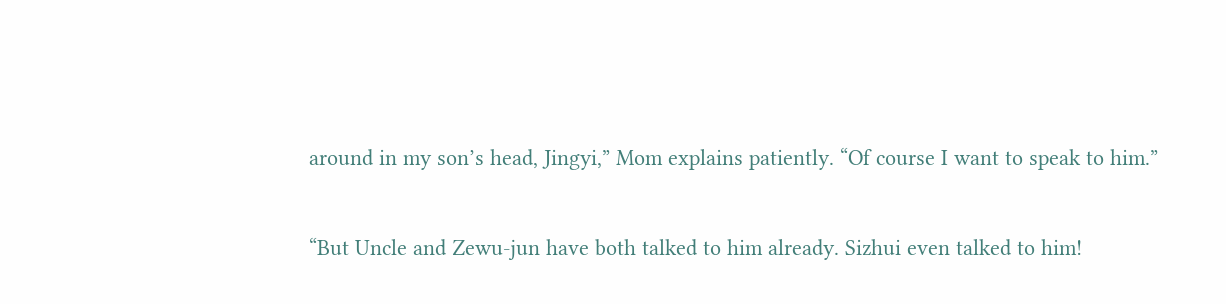around in my son’s head, Jingyi,” Mom explains patiently. “Of course I want to speak to him.”

“But Uncle and Zewu-jun have both talked to him already. Sizhui even talked to him!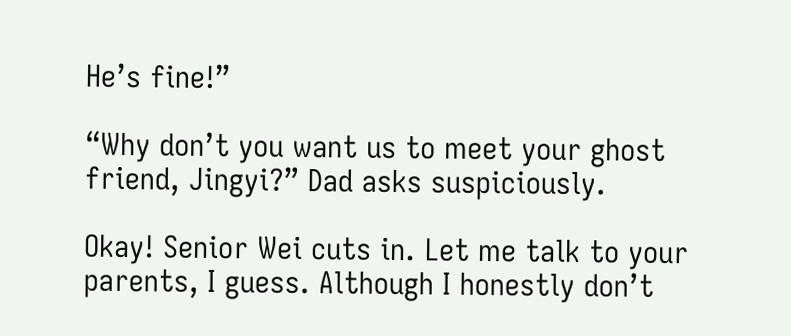He’s fine!”

“Why don’t you want us to meet your ghost friend, Jingyi?” Dad asks suspiciously.

Okay! Senior Wei cuts in. Let me talk to your parents, I guess. Although I honestly don’t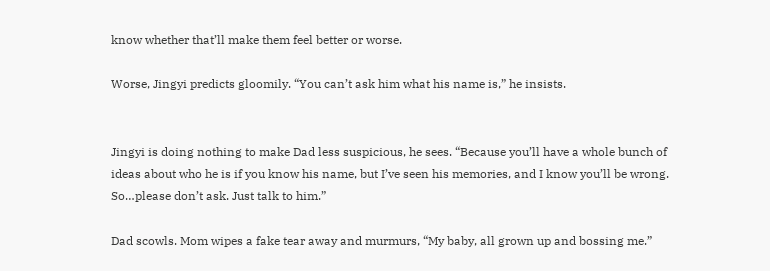know whether that’ll make them feel better or worse.

Worse, Jingyi predicts gloomily. “You can’t ask him what his name is,” he insists.


Jingyi is doing nothing to make Dad less suspicious, he sees. “Because you’ll have a whole bunch of ideas about who he is if you know his name, but I’ve seen his memories, and I know you’ll be wrong. So…please don’t ask. Just talk to him.”

Dad scowls. Mom wipes a fake tear away and murmurs, “My baby, all grown up and bossing me.”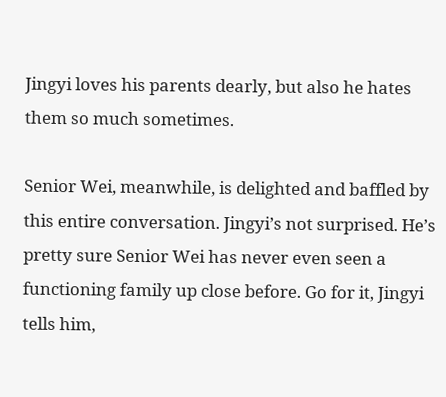Jingyi loves his parents dearly, but also he hates them so much sometimes.

Senior Wei, meanwhile, is delighted and baffled by this entire conversation. Jingyi’s not surprised. He’s pretty sure Senior Wei has never even seen a functioning family up close before. Go for it, Jingyi tells him,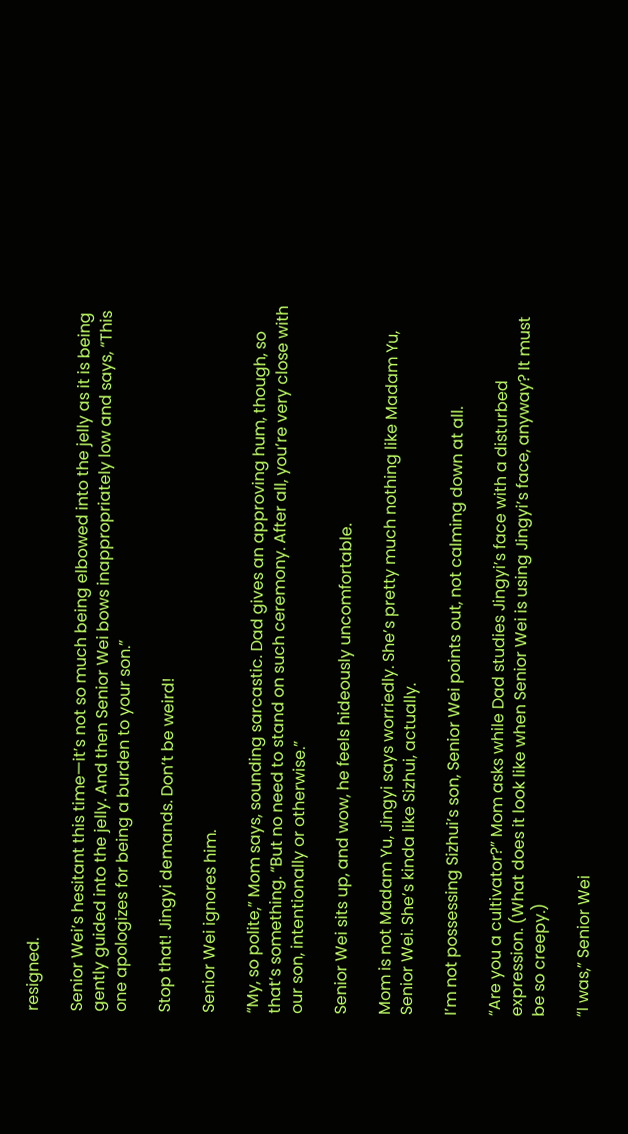resigned.

Senior Wei’s hesitant this time—it’s not so much being elbowed into the jelly as it is being gently guided into the jelly. And then Senior Wei bows inappropriately low and says, “This one apologizes for being a burden to your son.”

Stop that! Jingyi demands. Don’t be weird!

Senior Wei ignores him.

“My, so polite,” Mom says, sounding sarcastic. Dad gives an approving hum, though, so that’s something. “But no need to stand on such ceremony. After all, you’re very close with our son, intentionally or otherwise.”

Senior Wei sits up, and wow, he feels hideously uncomfortable.

Mom is not Madam Yu, Jingyi says worriedly. She’s pretty much nothing like Madam Yu, Senior Wei. She’s kinda like Sizhui, actually.

I’m not possessing Sizhui’s son, Senior Wei points out, not calming down at all.

“Are you a cultivator?” Mom asks while Dad studies Jingyi’s face with a disturbed expression. (What does it look like when Senior Wei is using Jingyi’s face, anyway? It must be so creepy.)

“I was,” Senior Wei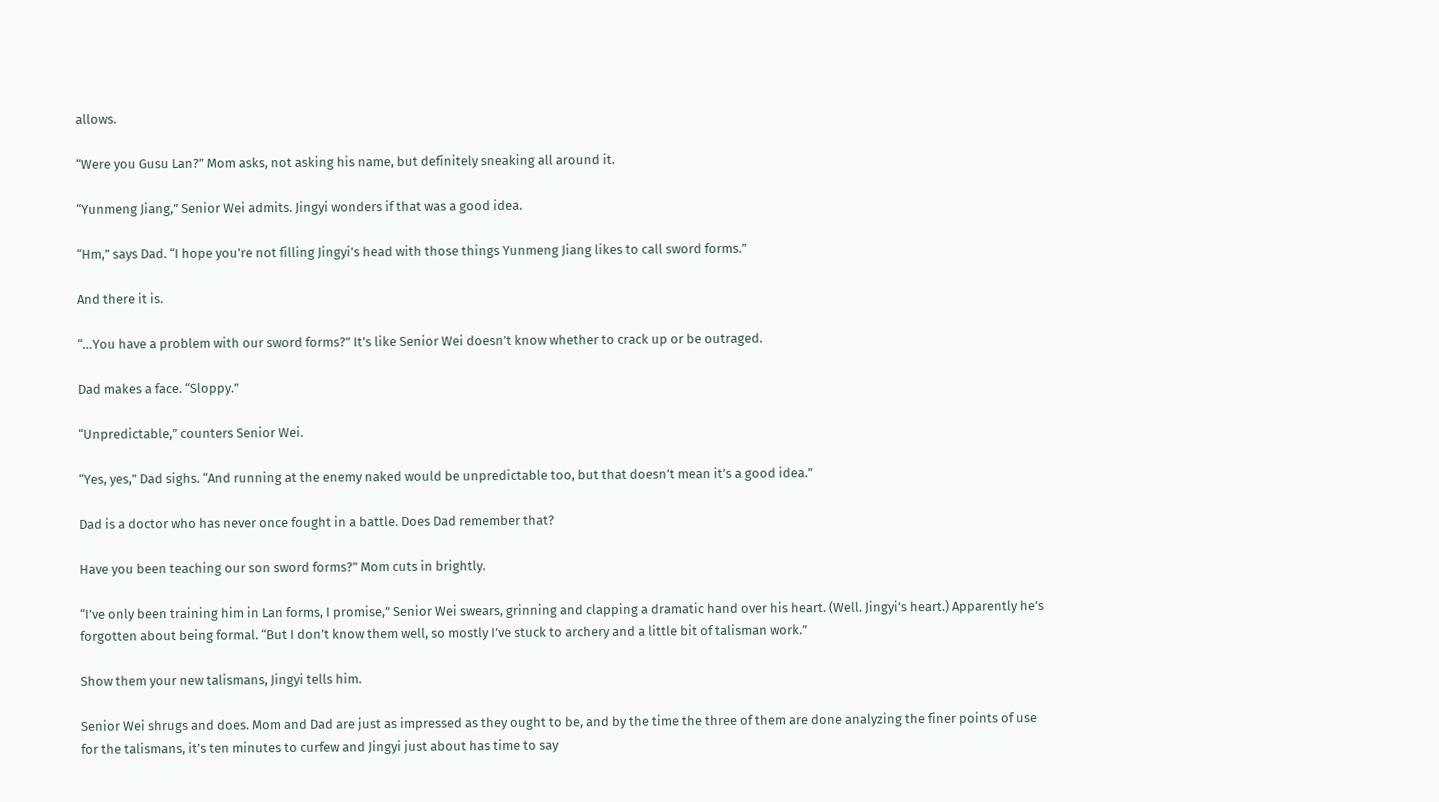allows.

“Were you Gusu Lan?” Mom asks, not asking his name, but definitely sneaking all around it.

“Yunmeng Jiang,” Senior Wei admits. Jingyi wonders if that was a good idea.

“Hm,” says Dad. “I hope you’re not filling Jingyi’s head with those things Yunmeng Jiang likes to call sword forms.”

And there it is.

“…You have a problem with our sword forms?” It’s like Senior Wei doesn’t know whether to crack up or be outraged.

Dad makes a face. “Sloppy.”

“Unpredictable,” counters Senior Wei.

“Yes, yes,” Dad sighs. “And running at the enemy naked would be unpredictable too, but that doesn’t mean it’s a good idea.”

Dad is a doctor who has never once fought in a battle. Does Dad remember that?

Have you been teaching our son sword forms?” Mom cuts in brightly.

“I’ve only been training him in Lan forms, I promise,” Senior Wei swears, grinning and clapping a dramatic hand over his heart. (Well. Jingyi’s heart.) Apparently he’s forgotten about being formal. “But I don’t know them well, so mostly I’ve stuck to archery and a little bit of talisman work.”

Show them your new talismans, Jingyi tells him.

Senior Wei shrugs and does. Mom and Dad are just as impressed as they ought to be, and by the time the three of them are done analyzing the finer points of use for the talismans, it’s ten minutes to curfew and Jingyi just about has time to say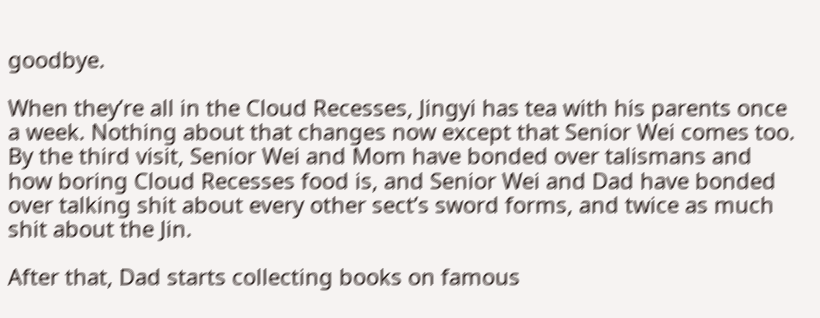goodbye.

When they’re all in the Cloud Recesses, Jingyi has tea with his parents once a week. Nothing about that changes now except that Senior Wei comes too. By the third visit, Senior Wei and Mom have bonded over talismans and how boring Cloud Recesses food is, and Senior Wei and Dad have bonded over talking shit about every other sect’s sword forms, and twice as much shit about the Jin.

After that, Dad starts collecting books on famous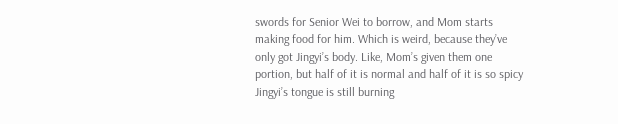swords for Senior Wei to borrow, and Mom starts making food for him. Which is weird, because they’ve only got Jingyi’s body. Like, Mom’s given them one portion, but half of it is normal and half of it is so spicy Jingyi’s tongue is still burning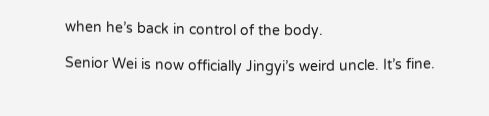when he’s back in control of the body.

Senior Wei is now officially Jingyi’s weird uncle. It’s fine.